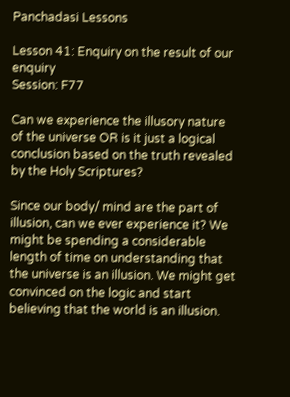Panchadasi Lessons

Lesson 41: Enquiry on the result of our enquiry
Session: F77

Can we experience the illusory nature of the universe OR is it just a logical conclusion based on the truth revealed by the Holy Scriptures?

Since our body/ mind are the part of illusion, can we ever experience it? We might be spending a considerable length of time on understanding that the universe is an illusion. We might get convinced on the logic and start believing that the world is an illusion.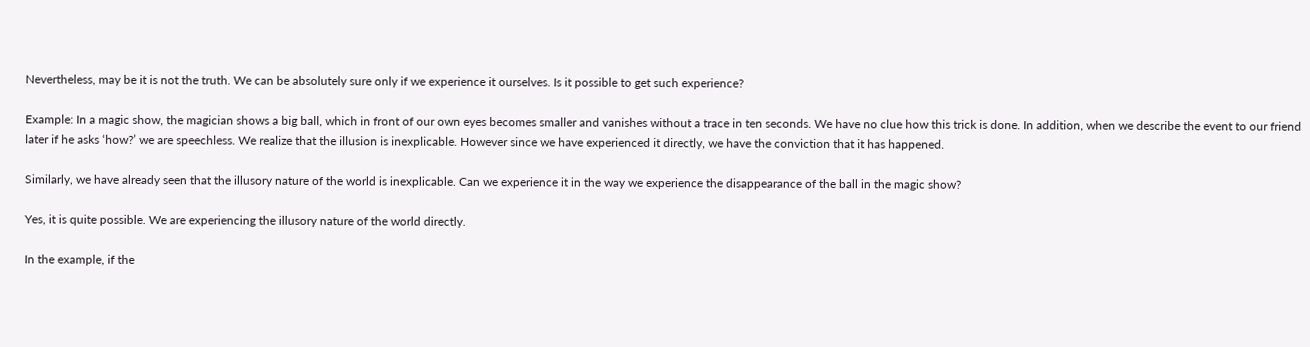Nevertheless, may be it is not the truth. We can be absolutely sure only if we experience it ourselves. Is it possible to get such experience?

Example: In a magic show, the magician shows a big ball, which in front of our own eyes becomes smaller and vanishes without a trace in ten seconds. We have no clue how this trick is done. In addition, when we describe the event to our friend later if he asks ‘how?’ we are speechless. We realize that the illusion is inexplicable. However since we have experienced it directly, we have the conviction that it has happened.

Similarly, we have already seen that the illusory nature of the world is inexplicable. Can we experience it in the way we experience the disappearance of the ball in the magic show?

Yes, it is quite possible. We are experiencing the illusory nature of the world directly.

In the example, if the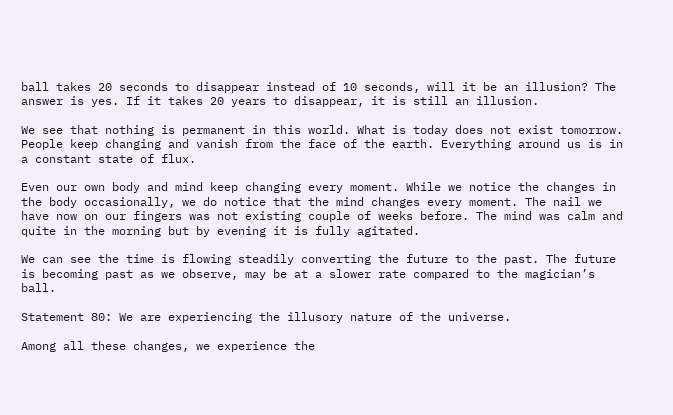ball takes 20 seconds to disappear instead of 10 seconds, will it be an illusion? The answer is yes. If it takes 20 years to disappear, it is still an illusion.

We see that nothing is permanent in this world. What is today does not exist tomorrow. People keep changing and vanish from the face of the earth. Everything around us is in a constant state of flux.

Even our own body and mind keep changing every moment. While we notice the changes in the body occasionally, we do notice that the mind changes every moment. The nail we have now on our fingers was not existing couple of weeks before. The mind was calm and quite in the morning but by evening it is fully agitated.

We can see the time is flowing steadily converting the future to the past. The future is becoming past as we observe, may be at a slower rate compared to the magician’s ball.

Statement 80: We are experiencing the illusory nature of the universe.

Among all these changes, we experience the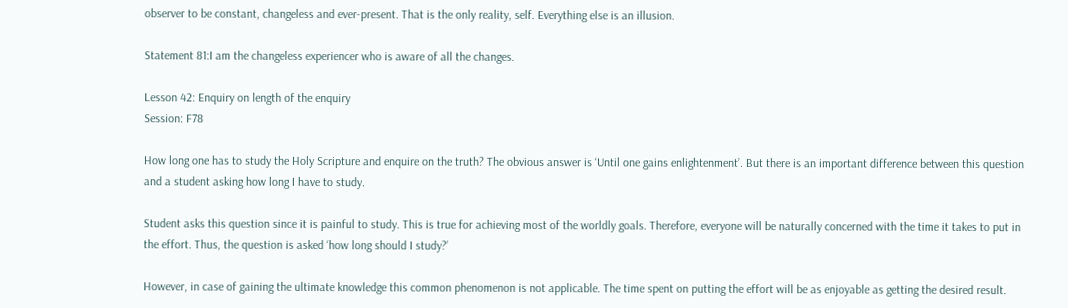observer to be constant, changeless and ever-present. That is the only reality, self. Everything else is an illusion.

Statement 81:I am the changeless experiencer who is aware of all the changes.

Lesson 42: Enquiry on length of the enquiry
Session: F78

How long one has to study the Holy Scripture and enquire on the truth? The obvious answer is ‘Until one gains enlightenment’. But there is an important difference between this question and a student asking how long I have to study.

Student asks this question since it is painful to study. This is true for achieving most of the worldly goals. Therefore, everyone will be naturally concerned with the time it takes to put in the effort. Thus, the question is asked ‘how long should I study?’

However, in case of gaining the ultimate knowledge this common phenomenon is not applicable. The time spent on putting the effort will be as enjoyable as getting the desired result.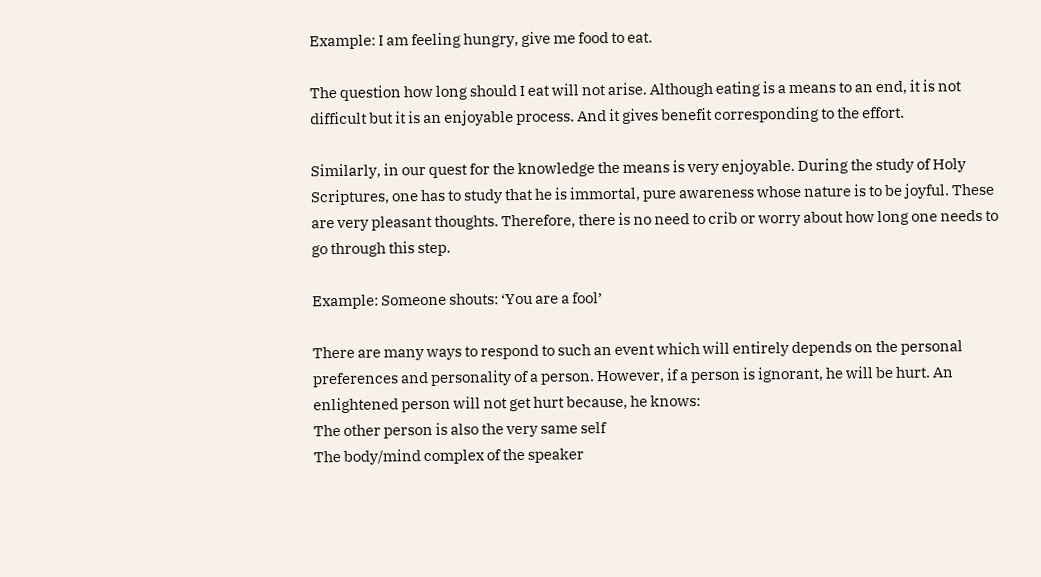Example: I am feeling hungry, give me food to eat.

The question how long should I eat will not arise. Although eating is a means to an end, it is not difficult but it is an enjoyable process. And it gives benefit corresponding to the effort.

Similarly, in our quest for the knowledge the means is very enjoyable. During the study of Holy Scriptures, one has to study that he is immortal, pure awareness whose nature is to be joyful. These are very pleasant thoughts. Therefore, there is no need to crib or worry about how long one needs to go through this step.

Example: Someone shouts: ‘You are a fool’

There are many ways to respond to such an event which will entirely depends on the personal preferences and personality of a person. However, if a person is ignorant, he will be hurt. An enlightened person will not get hurt because, he knows:
The other person is also the very same self
The body/mind complex of the speaker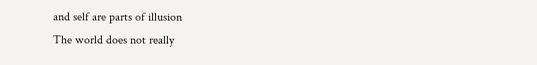and self are parts of illusion
The world does not really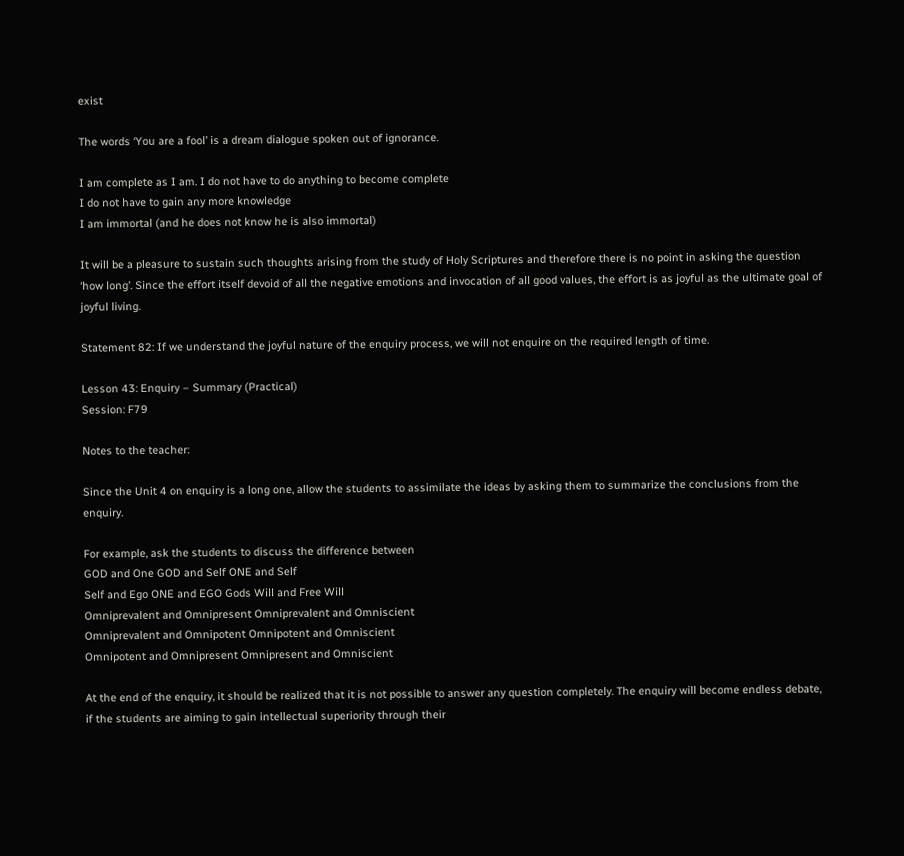exist

The words ‘You are a fool’ is a dream dialogue spoken out of ignorance.

I am complete as I am. I do not have to do anything to become complete
I do not have to gain any more knowledge
I am immortal (and he does not know he is also immortal)

It will be a pleasure to sustain such thoughts arising from the study of Holy Scriptures and therefore there is no point in asking the question ‘how long’. Since the effort itself devoid of all the negative emotions and invocation of all good values, the effort is as joyful as the ultimate goal of joyful living.

Statement 82: If we understand the joyful nature of the enquiry process, we will not enquire on the required length of time.

Lesson 43: Enquiry – Summary (Practical)
Session: F79

Notes to the teacher:

Since the Unit 4 on enquiry is a long one, allow the students to assimilate the ideas by asking them to summarize the conclusions from the enquiry.

For example, ask the students to discuss the difference between
GOD and One GOD and Self ONE and Self
Self and Ego ONE and EGO Gods Will and Free Will
Omniprevalent and Omnipresent Omniprevalent and Omniscient
Omniprevalent and Omnipotent Omnipotent and Omniscient
Omnipotent and Omnipresent Omnipresent and Omniscient

At the end of the enquiry, it should be realized that it is not possible to answer any question completely. The enquiry will become endless debate, if the students are aiming to gain intellectual superiority through their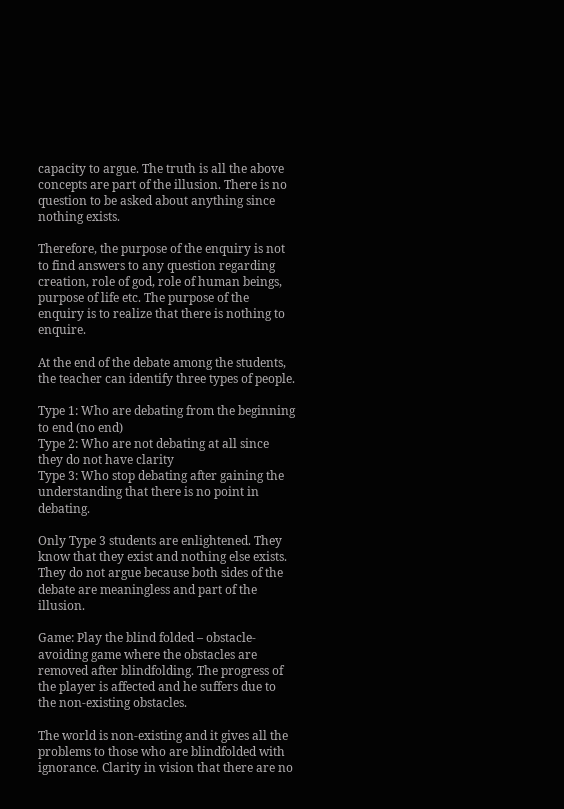capacity to argue. The truth is all the above concepts are part of the illusion. There is no question to be asked about anything since nothing exists.

Therefore, the purpose of the enquiry is not to find answers to any question regarding creation, role of god, role of human beings, purpose of life etc. The purpose of the enquiry is to realize that there is nothing to enquire.

At the end of the debate among the students, the teacher can identify three types of people.

Type 1: Who are debating from the beginning to end (no end)
Type 2: Who are not debating at all since they do not have clarity
Type 3: Who stop debating after gaining the understanding that there is no point in debating.

Only Type 3 students are enlightened. They know that they exist and nothing else exists. They do not argue because both sides of the debate are meaningless and part of the illusion.

Game: Play the blind folded – obstacle-avoiding game where the obstacles are removed after blindfolding. The progress of the player is affected and he suffers due to the non-existing obstacles.

The world is non-existing and it gives all the problems to those who are blindfolded with ignorance. Clarity in vision that there are no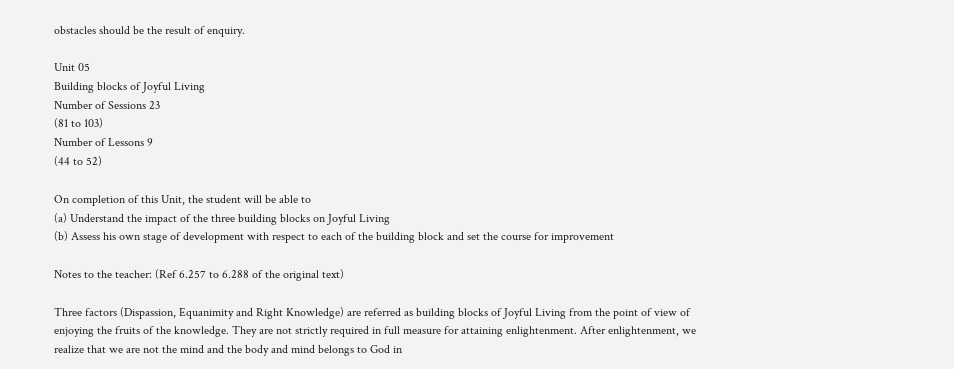obstacles should be the result of enquiry.

Unit 05
Building blocks of Joyful Living
Number of Sessions 23
(81 to 103)
Number of Lessons 9
(44 to 52)

On completion of this Unit, the student will be able to
(a) Understand the impact of the three building blocks on Joyful Living
(b) Assess his own stage of development with respect to each of the building block and set the course for improvement

Notes to the teacher: (Ref 6.257 to 6.288 of the original text)

Three factors (Dispassion, Equanimity and Right Knowledge) are referred as building blocks of Joyful Living from the point of view of enjoying the fruits of the knowledge. They are not strictly required in full measure for attaining enlightenment. After enlightenment, we realize that we are not the mind and the body and mind belongs to God in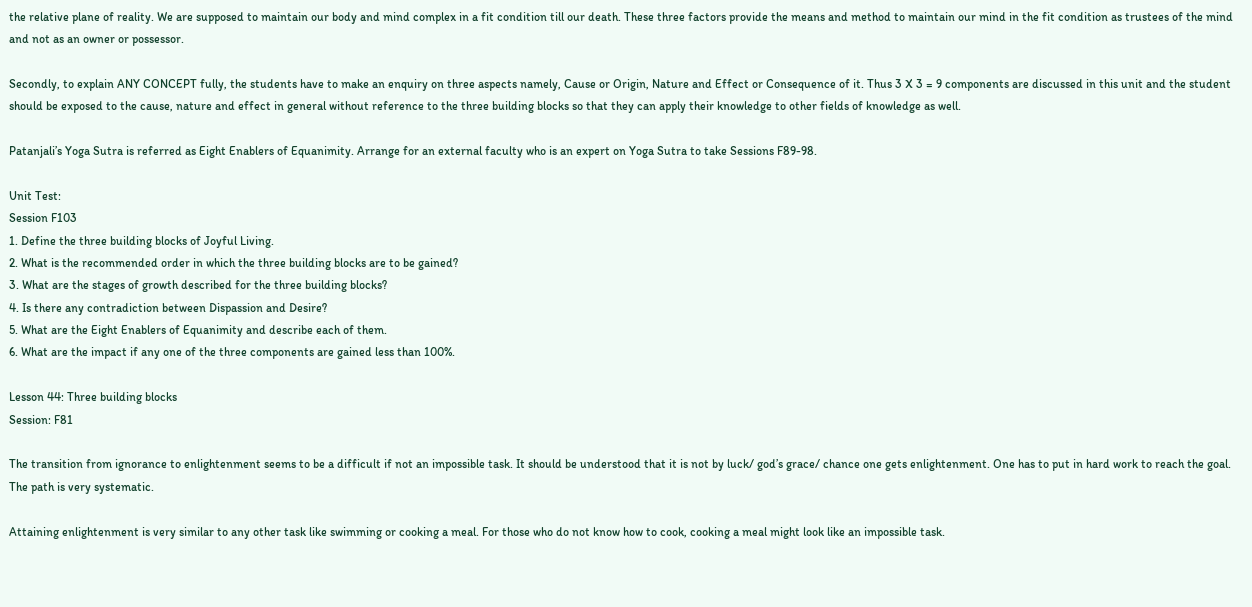the relative plane of reality. We are supposed to maintain our body and mind complex in a fit condition till our death. These three factors provide the means and method to maintain our mind in the fit condition as trustees of the mind and not as an owner or possessor.

Secondly, to explain ANY CONCEPT fully, the students have to make an enquiry on three aspects namely, Cause or Origin, Nature and Effect or Consequence of it. Thus 3 X 3 = 9 components are discussed in this unit and the student should be exposed to the cause, nature and effect in general without reference to the three building blocks so that they can apply their knowledge to other fields of knowledge as well.

Patanjali’s Yoga Sutra is referred as Eight Enablers of Equanimity. Arrange for an external faculty who is an expert on Yoga Sutra to take Sessions F89-98.

Unit Test:
Session F103
1. Define the three building blocks of Joyful Living.
2. What is the recommended order in which the three building blocks are to be gained?
3. What are the stages of growth described for the three building blocks?
4. Is there any contradiction between Dispassion and Desire?
5. What are the Eight Enablers of Equanimity and describe each of them.
6. What are the impact if any one of the three components are gained less than 100%.

Lesson 44: Three building blocks
Session: F81

The transition from ignorance to enlightenment seems to be a difficult if not an impossible task. It should be understood that it is not by luck/ god’s grace/ chance one gets enlightenment. One has to put in hard work to reach the goal. The path is very systematic.

Attaining enlightenment is very similar to any other task like swimming or cooking a meal. For those who do not know how to cook, cooking a meal might look like an impossible task.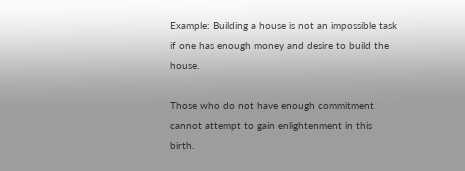Example: Building a house is not an impossible task if one has enough money and desire to build the house.

Those who do not have enough commitment cannot attempt to gain enlightenment in this birth.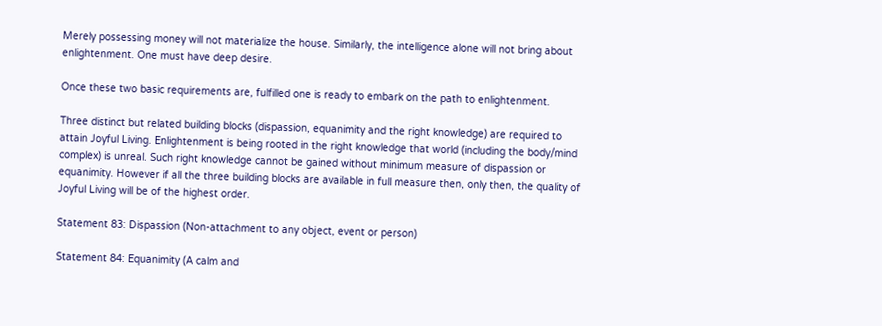Merely possessing money will not materialize the house. Similarly, the intelligence alone will not bring about enlightenment. One must have deep desire.

Once these two basic requirements are, fulfilled one is ready to embark on the path to enlightenment.

Three distinct but related building blocks (dispassion, equanimity and the right knowledge) are required to attain Joyful Living. Enlightenment is being rooted in the right knowledge that world (including the body/mind complex) is unreal. Such right knowledge cannot be gained without minimum measure of dispassion or equanimity. However if all the three building blocks are available in full measure then, only then, the quality of Joyful Living will be of the highest order.

Statement 83: Dispassion (Non-attachment to any object, event or person)

Statement 84: Equanimity (A calm and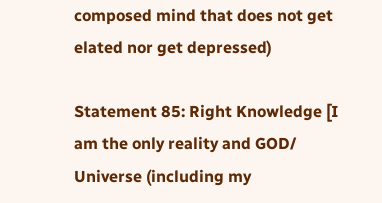composed mind that does not get elated nor get depressed)

Statement 85: Right Knowledge [I am the only reality and GOD/ Universe (including my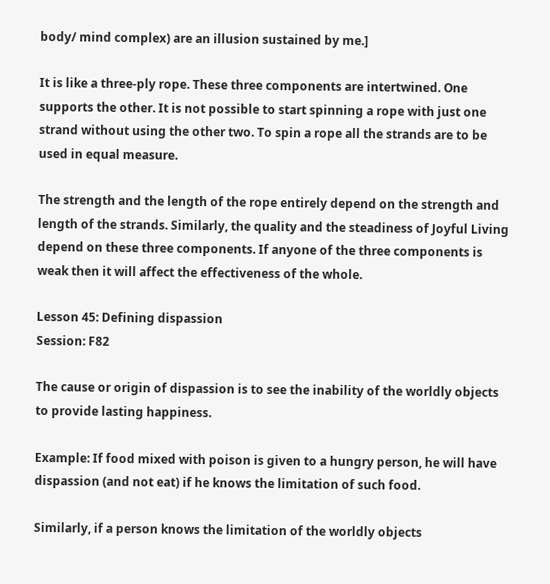body/ mind complex) are an illusion sustained by me.]

It is like a three-ply rope. These three components are intertwined. One supports the other. It is not possible to start spinning a rope with just one strand without using the other two. To spin a rope all the strands are to be used in equal measure.

The strength and the length of the rope entirely depend on the strength and length of the strands. Similarly, the quality and the steadiness of Joyful Living depend on these three components. If anyone of the three components is weak then it will affect the effectiveness of the whole.

Lesson 45: Defining dispassion
Session: F82

The cause or origin of dispassion is to see the inability of the worldly objects to provide lasting happiness.

Example: If food mixed with poison is given to a hungry person, he will have dispassion (and not eat) if he knows the limitation of such food.

Similarly, if a person knows the limitation of the worldly objects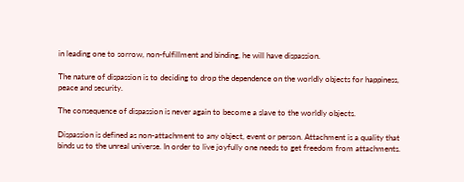in leading one to sorrow, non-fulfillment and binding, he will have dispassion.

The nature of dispassion is to deciding to drop the dependence on the worldly objects for happiness, peace and security.

The consequence of dispassion is never again to become a slave to the worldly objects.

Dispassion is defined as non-attachment to any object, event or person. Attachment is a quality that binds us to the unreal universe. In order to live joyfully one needs to get freedom from attachments.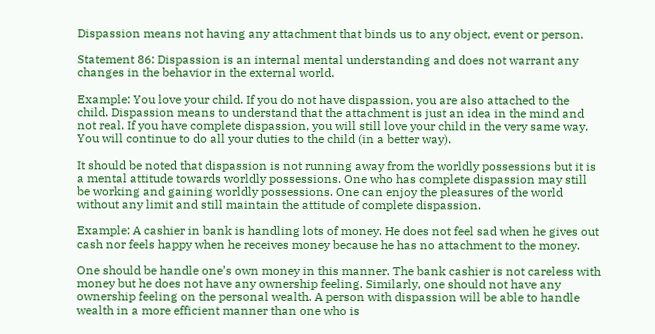Dispassion means not having any attachment that binds us to any object, event or person.

Statement 86: Dispassion is an internal mental understanding and does not warrant any changes in the behavior in the external world.

Example: You love your child. If you do not have dispassion, you are also attached to the child. Dispassion means to understand that the attachment is just an idea in the mind and not real. If you have complete dispassion, you will still love your child in the very same way. You will continue to do all your duties to the child (in a better way).

It should be noted that dispassion is not running away from the worldly possessions but it is a mental attitude towards worldly possessions. One who has complete dispassion may still be working and gaining worldly possessions. One can enjoy the pleasures of the world without any limit and still maintain the attitude of complete dispassion.

Example: A cashier in bank is handling lots of money. He does not feel sad when he gives out cash nor feels happy when he receives money because he has no attachment to the money.

One should be handle one’s own money in this manner. The bank cashier is not careless with money but he does not have any ownership feeling. Similarly, one should not have any ownership feeling on the personal wealth. A person with dispassion will be able to handle wealth in a more efficient manner than one who is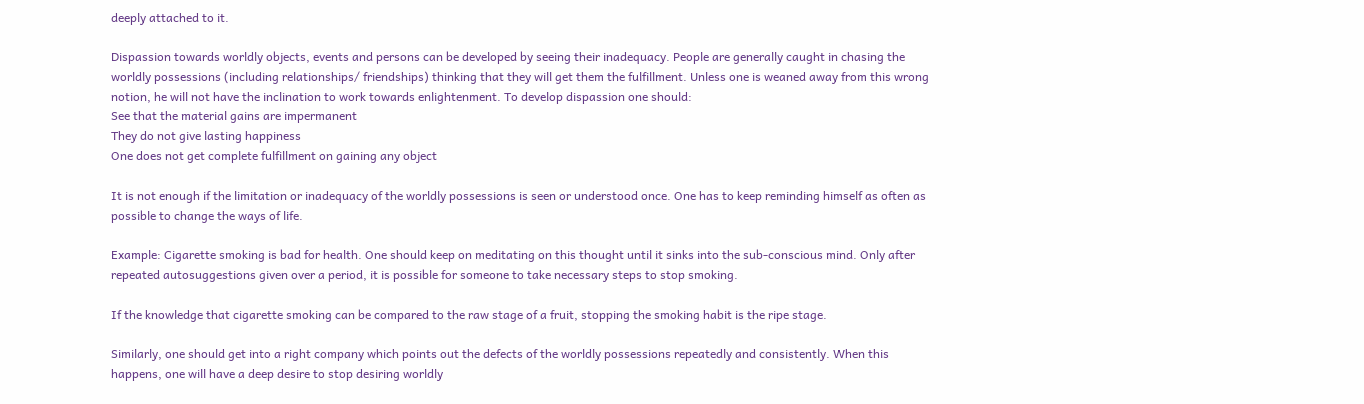deeply attached to it.

Dispassion towards worldly objects, events and persons can be developed by seeing their inadequacy. People are generally caught in chasing the worldly possessions (including relationships/ friendships) thinking that they will get them the fulfillment. Unless one is weaned away from this wrong notion, he will not have the inclination to work towards enlightenment. To develop dispassion one should:
See that the material gains are impermanent
They do not give lasting happiness
One does not get complete fulfillment on gaining any object

It is not enough if the limitation or inadequacy of the worldly possessions is seen or understood once. One has to keep reminding himself as often as possible to change the ways of life.

Example: Cigarette smoking is bad for health. One should keep on meditating on this thought until it sinks into the sub-conscious mind. Only after repeated autosuggestions given over a period, it is possible for someone to take necessary steps to stop smoking.

If the knowledge that cigarette smoking can be compared to the raw stage of a fruit, stopping the smoking habit is the ripe stage.

Similarly, one should get into a right company which points out the defects of the worldly possessions repeatedly and consistently. When this happens, one will have a deep desire to stop desiring worldly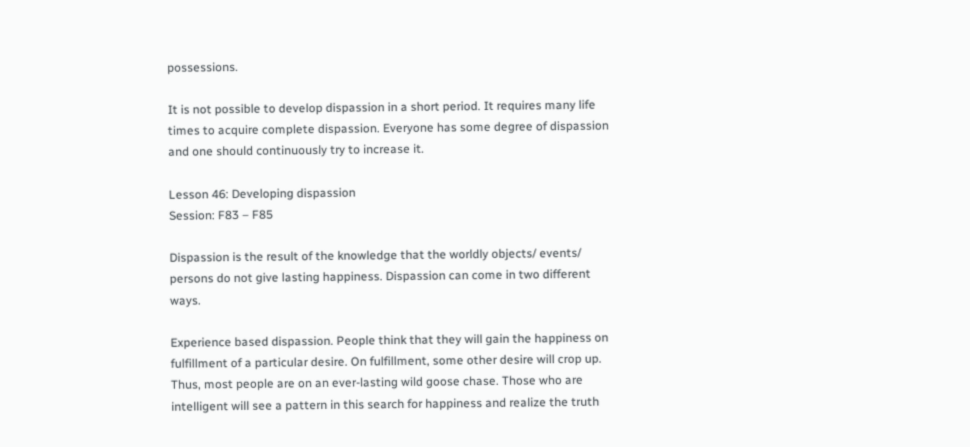possessions.

It is not possible to develop dispassion in a short period. It requires many life times to acquire complete dispassion. Everyone has some degree of dispassion and one should continuously try to increase it.

Lesson 46: Developing dispassion
Session: F83 – F85

Dispassion is the result of the knowledge that the worldly objects/ events/ persons do not give lasting happiness. Dispassion can come in two different ways.

Experience based dispassion. People think that they will gain the happiness on fulfillment of a particular desire. On fulfillment, some other desire will crop up. Thus, most people are on an ever-lasting wild goose chase. Those who are intelligent will see a pattern in this search for happiness and realize the truth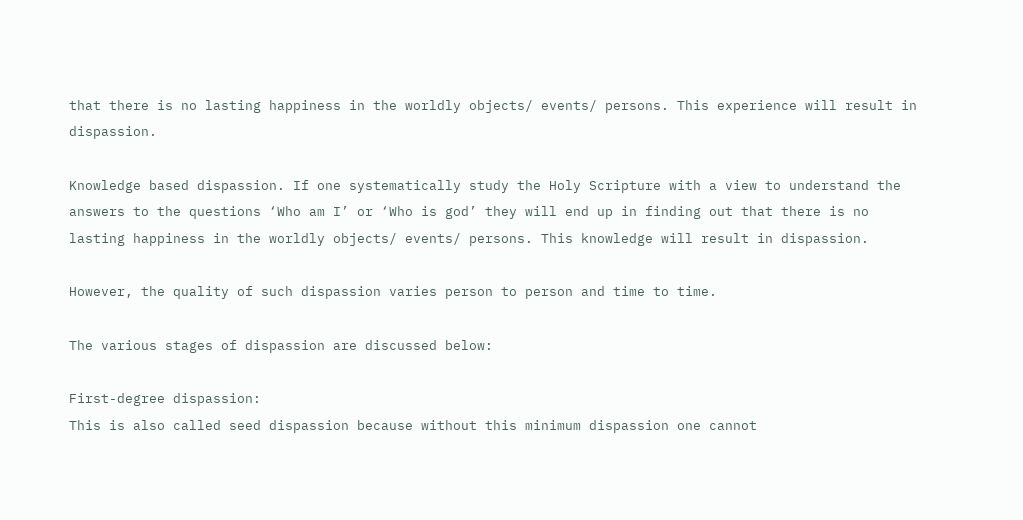that there is no lasting happiness in the worldly objects/ events/ persons. This experience will result in dispassion.

Knowledge based dispassion. If one systematically study the Holy Scripture with a view to understand the answers to the questions ‘Who am I’ or ‘Who is god’ they will end up in finding out that there is no lasting happiness in the worldly objects/ events/ persons. This knowledge will result in dispassion.

However, the quality of such dispassion varies person to person and time to time.

The various stages of dispassion are discussed below:

First-degree dispassion:
This is also called seed dispassion because without this minimum dispassion one cannot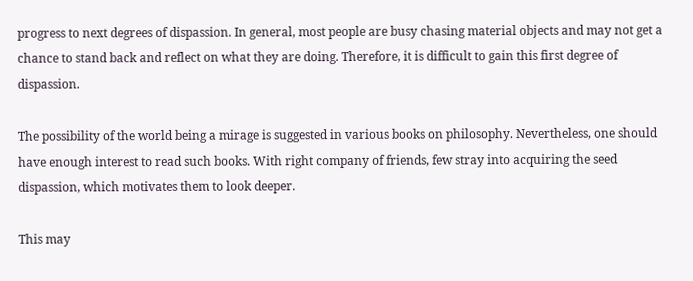progress to next degrees of dispassion. In general, most people are busy chasing material objects and may not get a chance to stand back and reflect on what they are doing. Therefore, it is difficult to gain this first degree of dispassion.

The possibility of the world being a mirage is suggested in various books on philosophy. Nevertheless, one should have enough interest to read such books. With right company of friends, few stray into acquiring the seed dispassion, which motivates them to look deeper.

This may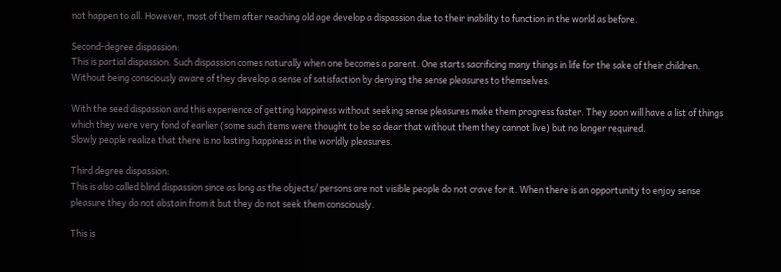not happen to all. However, most of them after reaching old age develop a dispassion due to their inability to function in the world as before.

Second-degree dispassion:
This is partial dispassion. Such dispassion comes naturally when one becomes a parent. One starts sacrificing many things in life for the sake of their children. Without being consciously aware of they develop a sense of satisfaction by denying the sense pleasures to themselves.

With the seed dispassion and this experience of getting happiness without seeking sense pleasures make them progress faster. They soon will have a list of things which they were very fond of earlier (some such items were thought to be so dear that without them they cannot live) but no longer required.
Slowly people realize that there is no lasting happiness in the worldly pleasures.

Third degree dispassion:
This is also called blind dispassion since as long as the objects/ persons are not visible people do not crave for it. When there is an opportunity to enjoy sense pleasure they do not abstain from it but they do not seek them consciously.

This is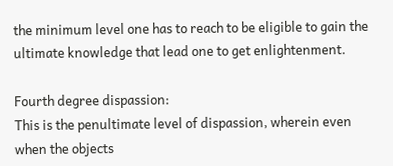the minimum level one has to reach to be eligible to gain the ultimate knowledge that lead one to get enlightenment.

Fourth degree dispassion:
This is the penultimate level of dispassion, wherein even when the objects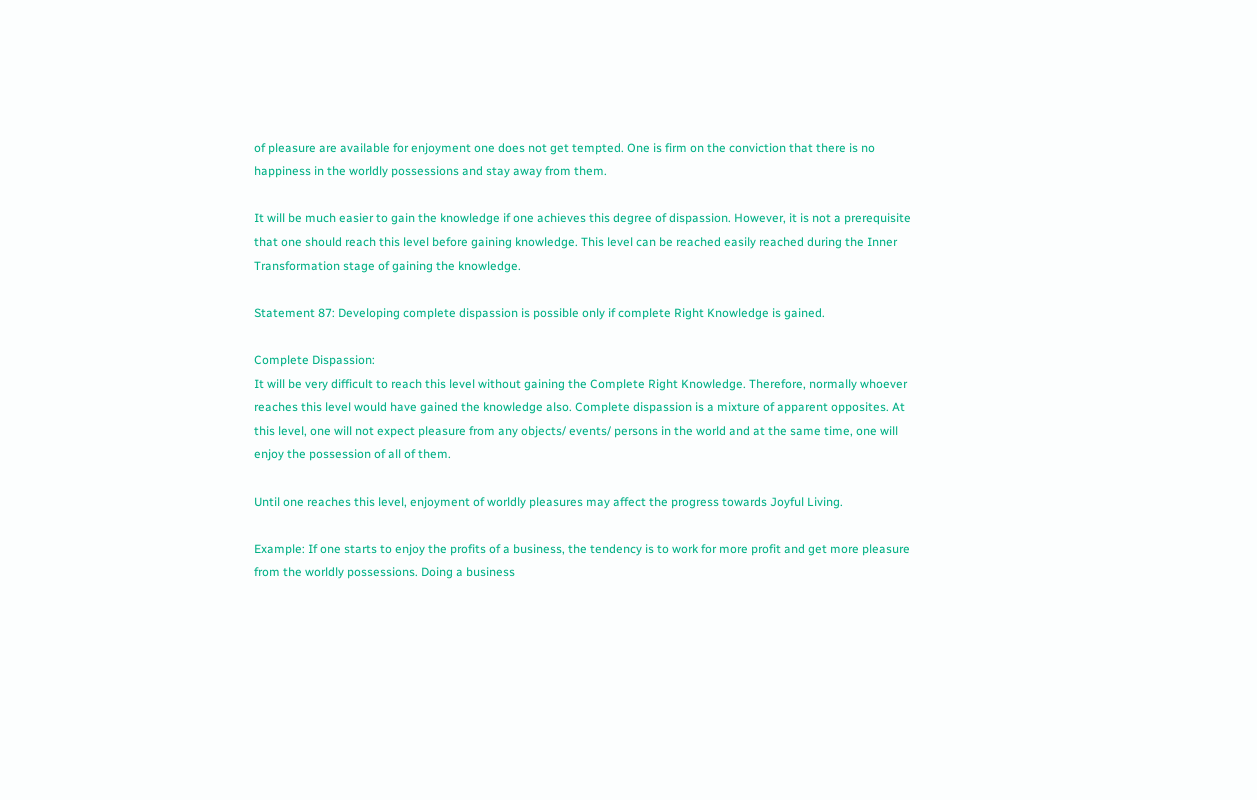of pleasure are available for enjoyment one does not get tempted. One is firm on the conviction that there is no happiness in the worldly possessions and stay away from them.

It will be much easier to gain the knowledge if one achieves this degree of dispassion. However, it is not a prerequisite that one should reach this level before gaining knowledge. This level can be reached easily reached during the Inner Transformation stage of gaining the knowledge.

Statement 87: Developing complete dispassion is possible only if complete Right Knowledge is gained.

Complete Dispassion:
It will be very difficult to reach this level without gaining the Complete Right Knowledge. Therefore, normally whoever reaches this level would have gained the knowledge also. Complete dispassion is a mixture of apparent opposites. At this level, one will not expect pleasure from any objects/ events/ persons in the world and at the same time, one will enjoy the possession of all of them.

Until one reaches this level, enjoyment of worldly pleasures may affect the progress towards Joyful Living.

Example: If one starts to enjoy the profits of a business, the tendency is to work for more profit and get more pleasure from the worldly possessions. Doing a business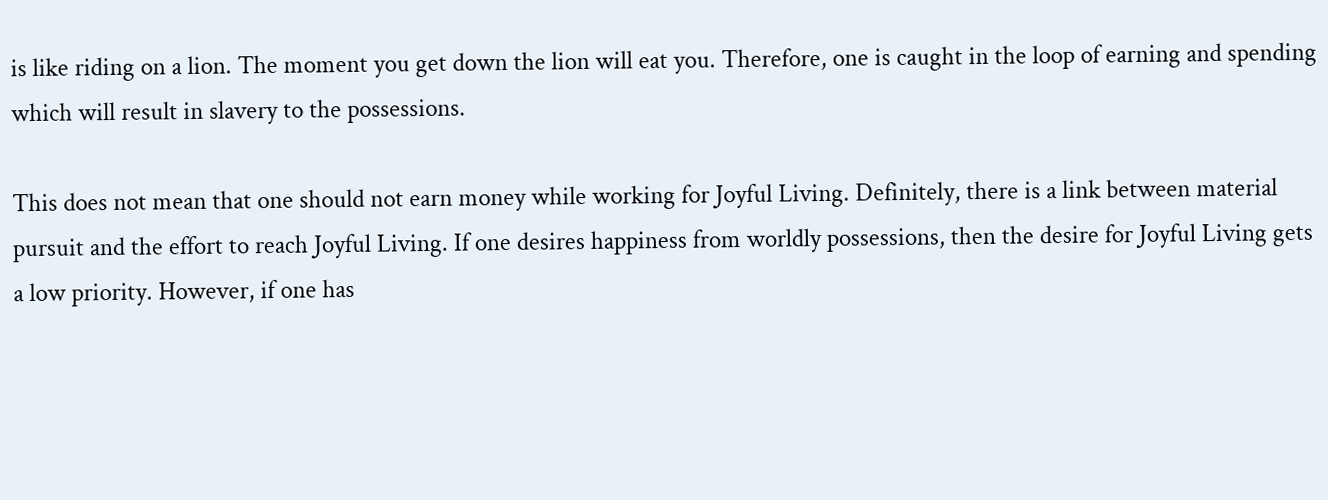is like riding on a lion. The moment you get down the lion will eat you. Therefore, one is caught in the loop of earning and spending which will result in slavery to the possessions.

This does not mean that one should not earn money while working for Joyful Living. Definitely, there is a link between material pursuit and the effort to reach Joyful Living. If one desires happiness from worldly possessions, then the desire for Joyful Living gets a low priority. However, if one has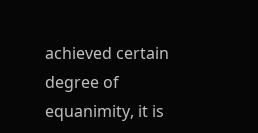achieved certain degree of equanimity, it is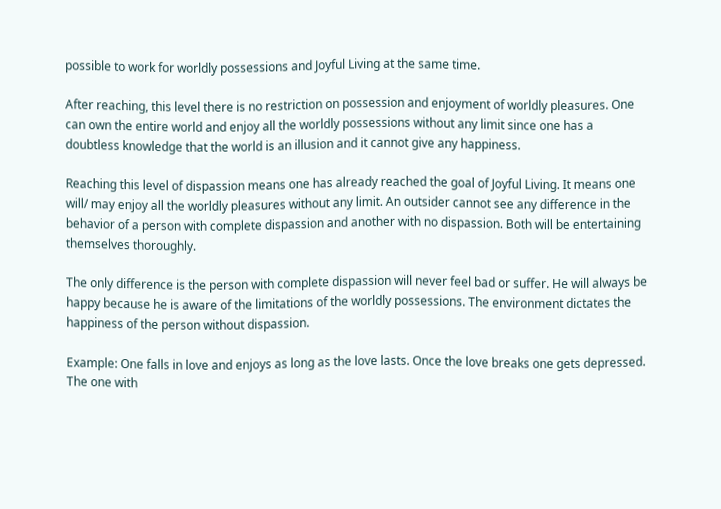possible to work for worldly possessions and Joyful Living at the same time.

After reaching, this level there is no restriction on possession and enjoyment of worldly pleasures. One can own the entire world and enjoy all the worldly possessions without any limit since one has a doubtless knowledge that the world is an illusion and it cannot give any happiness.

Reaching this level of dispassion means one has already reached the goal of Joyful Living. It means one will/ may enjoy all the worldly pleasures without any limit. An outsider cannot see any difference in the behavior of a person with complete dispassion and another with no dispassion. Both will be entertaining themselves thoroughly.

The only difference is the person with complete dispassion will never feel bad or suffer. He will always be happy because he is aware of the limitations of the worldly possessions. The environment dictates the happiness of the person without dispassion.

Example: One falls in love and enjoys as long as the love lasts. Once the love breaks one gets depressed. The one with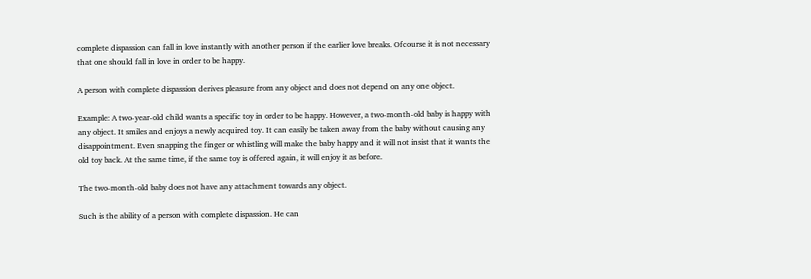complete dispassion can fall in love instantly with another person if the earlier love breaks. Ofcourse it is not necessary that one should fall in love in order to be happy.

A person with complete dispassion derives pleasure from any object and does not depend on any one object.

Example: A two-year-old child wants a specific toy in order to be happy. However, a two-month-old baby is happy with any object. It smiles and enjoys a newly acquired toy. It can easily be taken away from the baby without causing any disappointment. Even snapping the finger or whistling will make the baby happy and it will not insist that it wants the old toy back. At the same time, if the same toy is offered again, it will enjoy it as before.

The two-month-old baby does not have any attachment towards any object.

Such is the ability of a person with complete dispassion. He can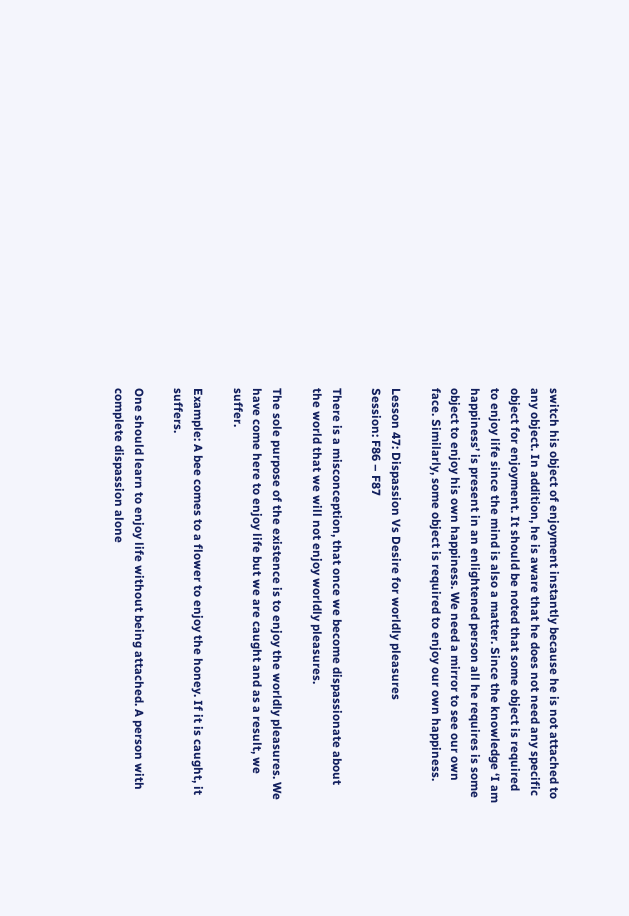switch his object of enjoyment instantly because he is not attached to any object. In addition, he is aware that he does not need any specific object for enjoyment. It should be noted that some object is required to enjoy life since the mind is also a matter. Since the knowledge ‘I am happiness’ is present in an enlightened person all he requires is some object to enjoy his own happiness. We need a mirror to see our own face. Similarly, some object is required to enjoy our own happiness.

Lesson 47: Dispassion Vs Desire for worldly pleasures
Session: F86 – F87

There is a misconception, that once we become dispassionate about the world that we will not enjoy worldly pleasures.

The sole purpose of the existence is to enjoy the worldly pleasures. We have come here to enjoy life but we are caught and as a result, we suffer.

Example: A bee comes to a flower to enjoy the honey. If it is caught, it suffers.

One should learn to enjoy life without being attached. A person with complete dispassion alone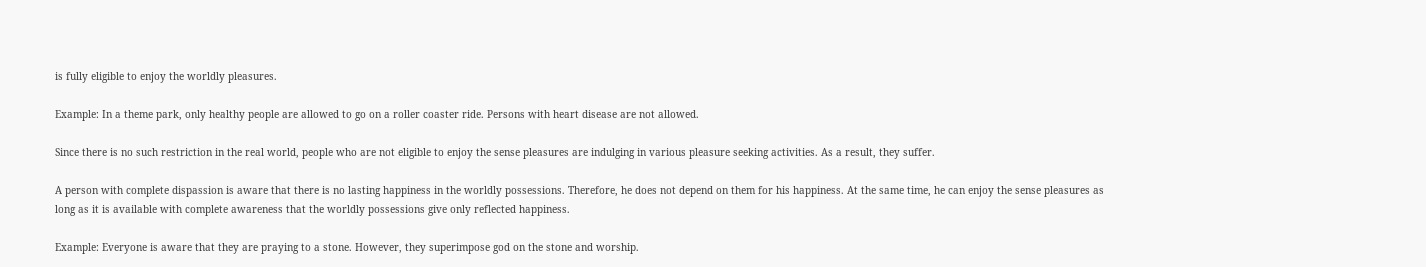is fully eligible to enjoy the worldly pleasures.

Example: In a theme park, only healthy people are allowed to go on a roller coaster ride. Persons with heart disease are not allowed.

Since there is no such restriction in the real world, people who are not eligible to enjoy the sense pleasures are indulging in various pleasure seeking activities. As a result, they suffer.

A person with complete dispassion is aware that there is no lasting happiness in the worldly possessions. Therefore, he does not depend on them for his happiness. At the same time, he can enjoy the sense pleasures as long as it is available with complete awareness that the worldly possessions give only reflected happiness.

Example: Everyone is aware that they are praying to a stone. However, they superimpose god on the stone and worship.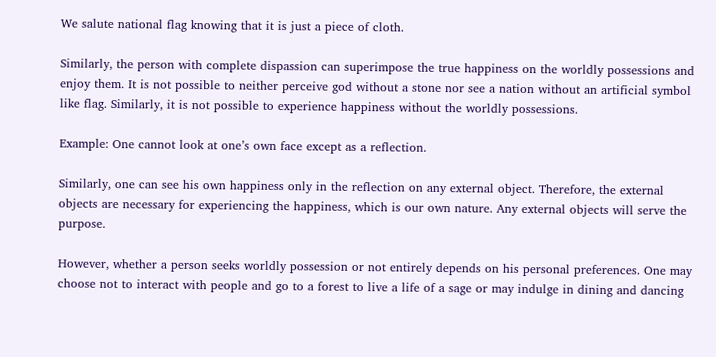We salute national flag knowing that it is just a piece of cloth.

Similarly, the person with complete dispassion can superimpose the true happiness on the worldly possessions and enjoy them. It is not possible to neither perceive god without a stone nor see a nation without an artificial symbol like flag. Similarly, it is not possible to experience happiness without the worldly possessions.

Example: One cannot look at one’s own face except as a reflection.

Similarly, one can see his own happiness only in the reflection on any external object. Therefore, the external objects are necessary for experiencing the happiness, which is our own nature. Any external objects will serve the purpose.

However, whether a person seeks worldly possession or not entirely depends on his personal preferences. One may choose not to interact with people and go to a forest to live a life of a sage or may indulge in dining and dancing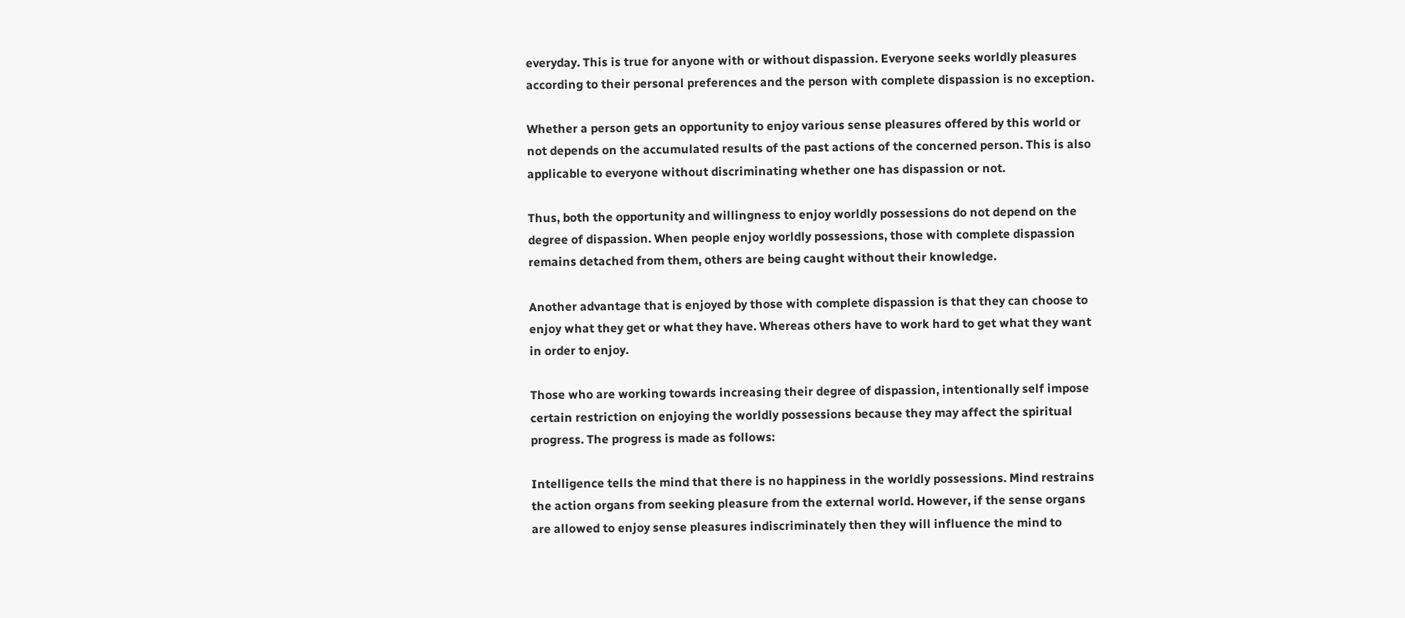everyday. This is true for anyone with or without dispassion. Everyone seeks worldly pleasures according to their personal preferences and the person with complete dispassion is no exception.

Whether a person gets an opportunity to enjoy various sense pleasures offered by this world or not depends on the accumulated results of the past actions of the concerned person. This is also applicable to everyone without discriminating whether one has dispassion or not.

Thus, both the opportunity and willingness to enjoy worldly possessions do not depend on the degree of dispassion. When people enjoy worldly possessions, those with complete dispassion remains detached from them, others are being caught without their knowledge.

Another advantage that is enjoyed by those with complete dispassion is that they can choose to enjoy what they get or what they have. Whereas others have to work hard to get what they want in order to enjoy.

Those who are working towards increasing their degree of dispassion, intentionally self impose certain restriction on enjoying the worldly possessions because they may affect the spiritual progress. The progress is made as follows:

Intelligence tells the mind that there is no happiness in the worldly possessions. Mind restrains the action organs from seeking pleasure from the external world. However, if the sense organs are allowed to enjoy sense pleasures indiscriminately then they will influence the mind to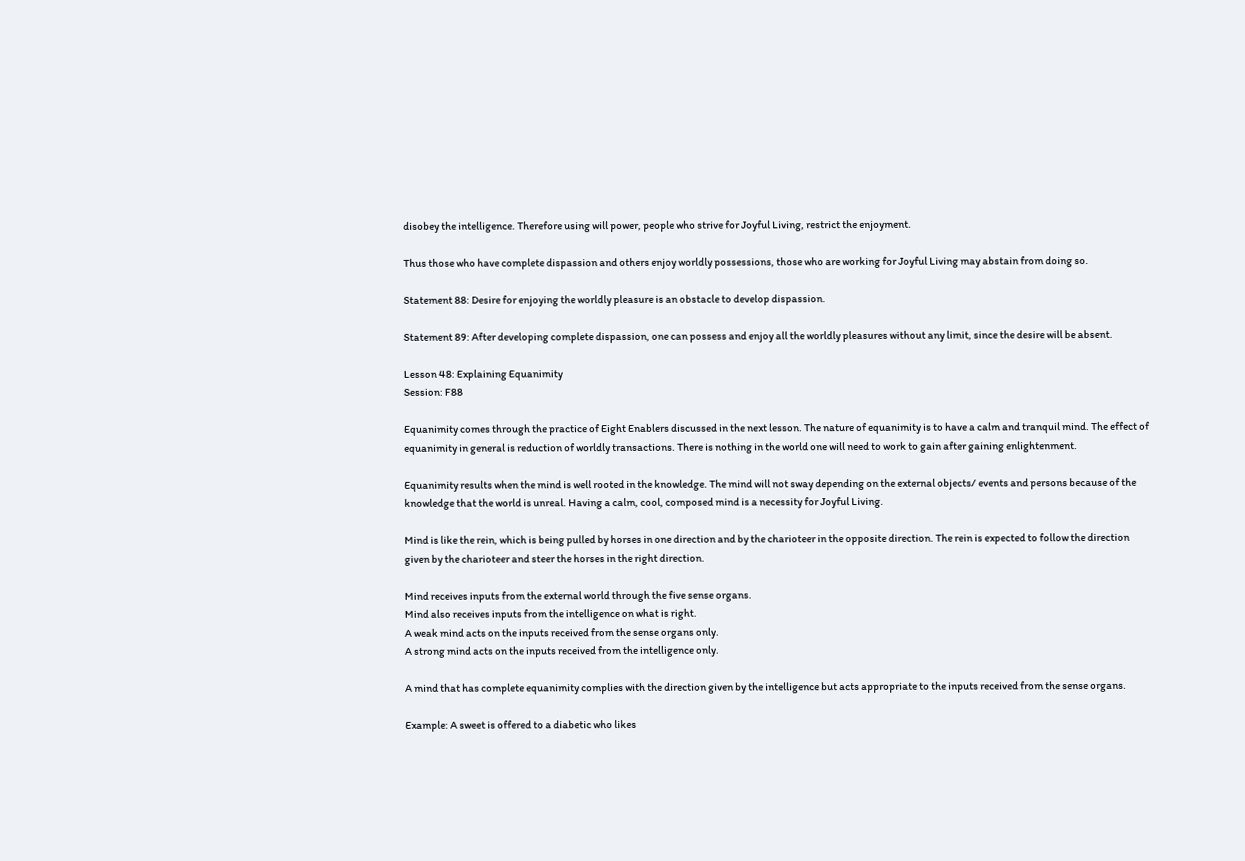disobey the intelligence. Therefore using will power, people who strive for Joyful Living, restrict the enjoyment.

Thus those who have complete dispassion and others enjoy worldly possessions, those who are working for Joyful Living may abstain from doing so.

Statement 88: Desire for enjoying the worldly pleasure is an obstacle to develop dispassion.

Statement 89: After developing complete dispassion, one can possess and enjoy all the worldly pleasures without any limit, since the desire will be absent.

Lesson 48: Explaining Equanimity
Session: F88

Equanimity comes through the practice of Eight Enablers discussed in the next lesson. The nature of equanimity is to have a calm and tranquil mind. The effect of equanimity in general is reduction of worldly transactions. There is nothing in the world one will need to work to gain after gaining enlightenment.

Equanimity results when the mind is well rooted in the knowledge. The mind will not sway depending on the external objects/ events and persons because of the knowledge that the world is unreal. Having a calm, cool, composed mind is a necessity for Joyful Living.

Mind is like the rein, which is being pulled by horses in one direction and by the charioteer in the opposite direction. The rein is expected to follow the direction given by the charioteer and steer the horses in the right direction.

Mind receives inputs from the external world through the five sense organs.
Mind also receives inputs from the intelligence on what is right.
A weak mind acts on the inputs received from the sense organs only.
A strong mind acts on the inputs received from the intelligence only.

A mind that has complete equanimity complies with the direction given by the intelligence but acts appropriate to the inputs received from the sense organs.

Example: A sweet is offered to a diabetic who likes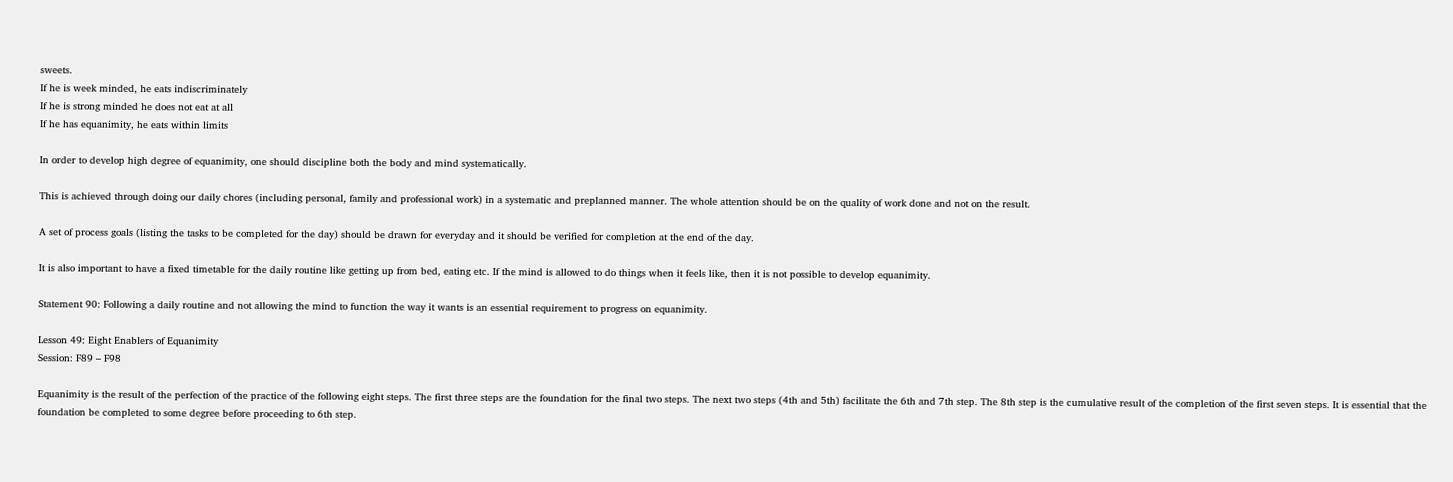sweets.
If he is week minded, he eats indiscriminately
If he is strong minded he does not eat at all
If he has equanimity, he eats within limits

In order to develop high degree of equanimity, one should discipline both the body and mind systematically.

This is achieved through doing our daily chores (including personal, family and professional work) in a systematic and preplanned manner. The whole attention should be on the quality of work done and not on the result.

A set of process goals (listing the tasks to be completed for the day) should be drawn for everyday and it should be verified for completion at the end of the day.

It is also important to have a fixed timetable for the daily routine like getting up from bed, eating etc. If the mind is allowed to do things when it feels like, then it is not possible to develop equanimity.

Statement 90: Following a daily routine and not allowing the mind to function the way it wants is an essential requirement to progress on equanimity.

Lesson 49: Eight Enablers of Equanimity
Session: F89 – F98

Equanimity is the result of the perfection of the practice of the following eight steps. The first three steps are the foundation for the final two steps. The next two steps (4th and 5th) facilitate the 6th and 7th step. The 8th step is the cumulative result of the completion of the first seven steps. It is essential that the foundation be completed to some degree before proceeding to 6th step.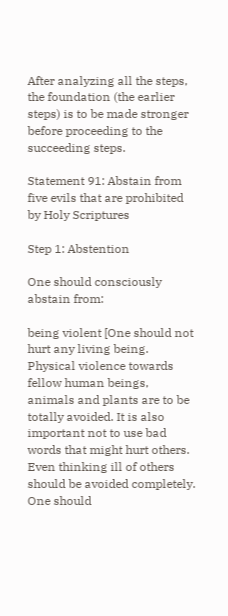After analyzing all the steps, the foundation (the earlier steps) is to be made stronger before proceeding to the succeeding steps.

Statement 91: Abstain from five evils that are prohibited by Holy Scriptures

Step 1: Abstention

One should consciously abstain from:

being violent [One should not hurt any living being. Physical violence towards fellow human beings, animals and plants are to be totally avoided. It is also important not to use bad words that might hurt others. Even thinking ill of others should be avoided completely. One should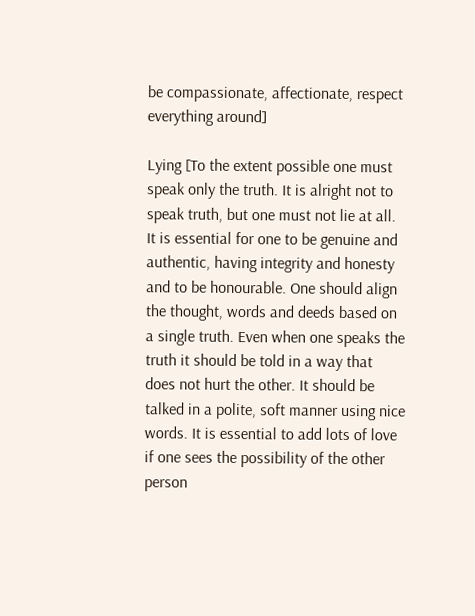be compassionate, affectionate, respect everything around]

Lying [To the extent possible one must speak only the truth. It is alright not to speak truth, but one must not lie at all. It is essential for one to be genuine and authentic, having integrity and honesty and to be honourable. One should align the thought, words and deeds based on a single truth. Even when one speaks the truth it should be told in a way that does not hurt the other. It should be talked in a polite, soft manner using nice words. It is essential to add lots of love if one sees the possibility of the other person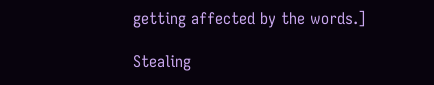getting affected by the words.]

Stealing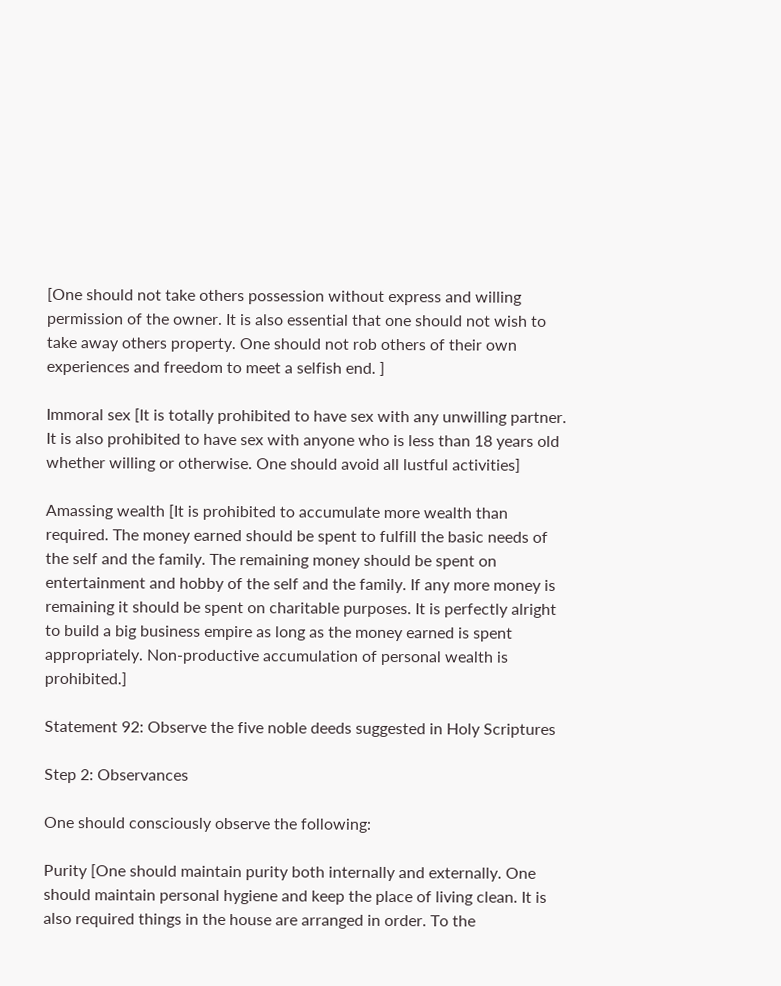[One should not take others possession without express and willing permission of the owner. It is also essential that one should not wish to take away others property. One should not rob others of their own experiences and freedom to meet a selfish end. ]

Immoral sex [It is totally prohibited to have sex with any unwilling partner. It is also prohibited to have sex with anyone who is less than 18 years old whether willing or otherwise. One should avoid all lustful activities]

Amassing wealth [It is prohibited to accumulate more wealth than required. The money earned should be spent to fulfill the basic needs of the self and the family. The remaining money should be spent on entertainment and hobby of the self and the family. If any more money is remaining it should be spent on charitable purposes. It is perfectly alright to build a big business empire as long as the money earned is spent appropriately. Non-productive accumulation of personal wealth is prohibited.]

Statement 92: Observe the five noble deeds suggested in Holy Scriptures

Step 2: Observances

One should consciously observe the following:

Purity [One should maintain purity both internally and externally. One should maintain personal hygiene and keep the place of living clean. It is also required things in the house are arranged in order. To the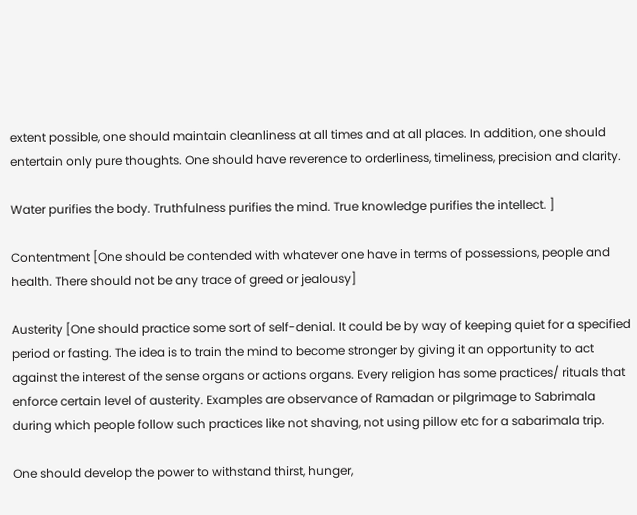extent possible, one should maintain cleanliness at all times and at all places. In addition, one should entertain only pure thoughts. One should have reverence to orderliness, timeliness, precision and clarity.

Water purifies the body. Truthfulness purifies the mind. True knowledge purifies the intellect. ]

Contentment [One should be contended with whatever one have in terms of possessions, people and health. There should not be any trace of greed or jealousy]

Austerity [One should practice some sort of self-denial. It could be by way of keeping quiet for a specified period or fasting. The idea is to train the mind to become stronger by giving it an opportunity to act against the interest of the sense organs or actions organs. Every religion has some practices/ rituals that enforce certain level of austerity. Examples are observance of Ramadan or pilgrimage to Sabrimala during which people follow such practices like not shaving, not using pillow etc for a sabarimala trip.

One should develop the power to withstand thirst, hunger,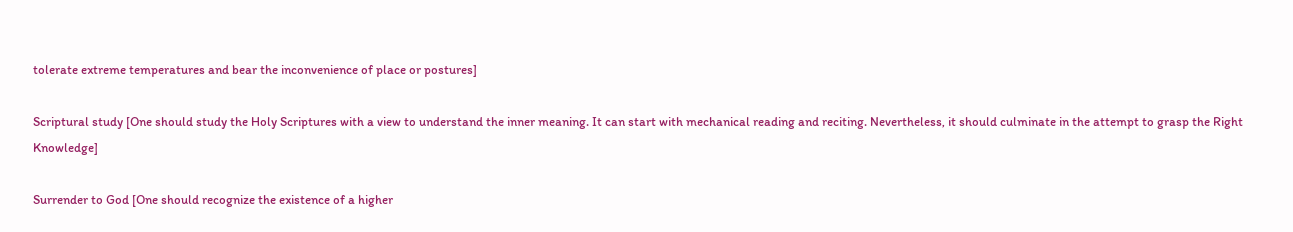tolerate extreme temperatures and bear the inconvenience of place or postures]

Scriptural study [One should study the Holy Scriptures with a view to understand the inner meaning. It can start with mechanical reading and reciting. Nevertheless, it should culminate in the attempt to grasp the Right Knowledge]

Surrender to God [One should recognize the existence of a higher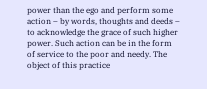power than the ego and perform some action – by words, thoughts and deeds – to acknowledge the grace of such higher power. Such action can be in the form of service to the poor and needy. The object of this practice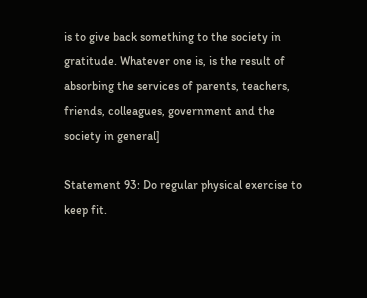is to give back something to the society in gratitude. Whatever one is, is the result of absorbing the services of parents, teachers, friends, colleagues, government and the society in general]

Statement 93: Do regular physical exercise to keep fit.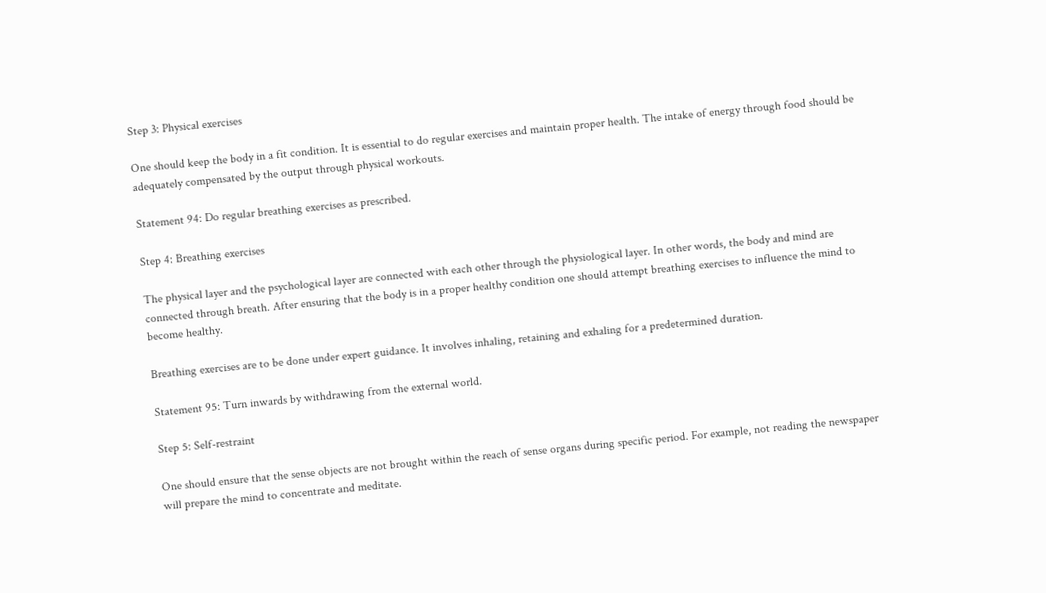Step 3: Physical exercises

One should keep the body in a fit condition. It is essential to do regular exercises and maintain proper health. The intake of energy through food should be adequately compensated by the output through physical workouts.

Statement 94: Do regular breathing exercises as prescribed.

Step 4: Breathing exercises

The physical layer and the psychological layer are connected with each other through the physiological layer. In other words, the body and mind are connected through breath. After ensuring that the body is in a proper healthy condition one should attempt breathing exercises to influence the mind to become healthy.

Breathing exercises are to be done under expert guidance. It involves inhaling, retaining and exhaling for a predetermined duration.

Statement 95: Turn inwards by withdrawing from the external world.

Step 5: Self-restraint

One should ensure that the sense objects are not brought within the reach of sense organs during specific period. For example, not reading the newspaper will prepare the mind to concentrate and meditate.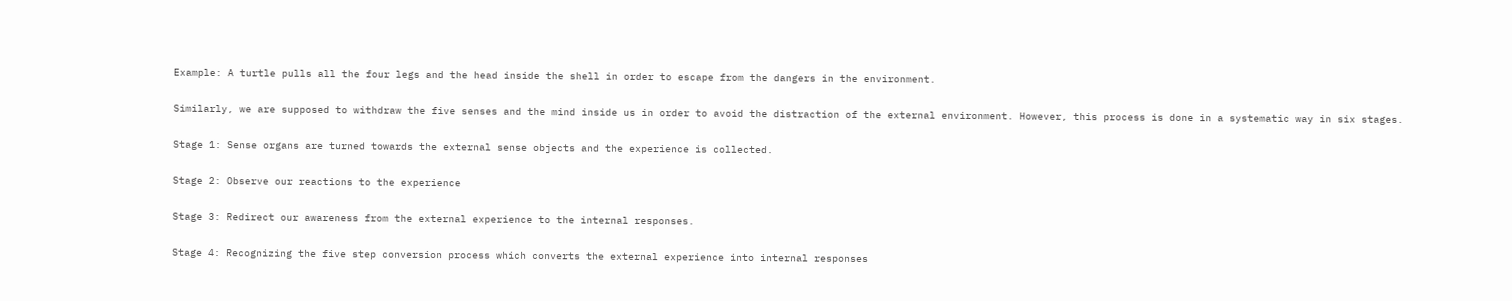Example: A turtle pulls all the four legs and the head inside the shell in order to escape from the dangers in the environment.

Similarly, we are supposed to withdraw the five senses and the mind inside us in order to avoid the distraction of the external environment. However, this process is done in a systematic way in six stages.

Stage 1: Sense organs are turned towards the external sense objects and the experience is collected.

Stage 2: Observe our reactions to the experience

Stage 3: Redirect our awareness from the external experience to the internal responses.

Stage 4: Recognizing the five step conversion process which converts the external experience into internal responses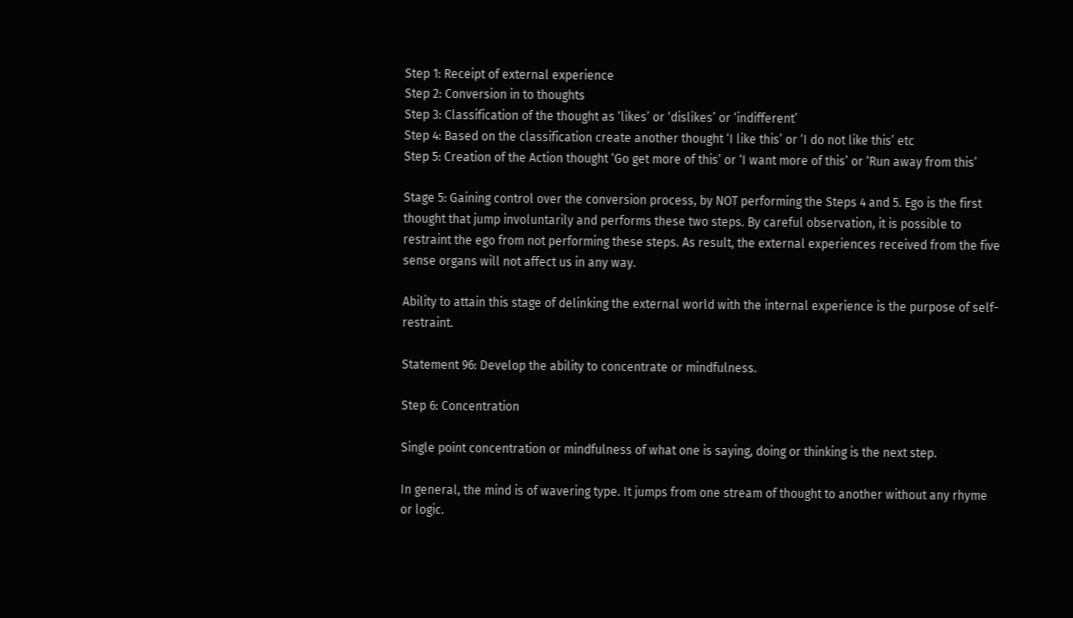Step 1: Receipt of external experience
Step 2: Conversion in to thoughts
Step 3: Classification of the thought as ‘likes’ or ‘dislikes’ or ‘indifferent’
Step 4: Based on the classification create another thought ‘I like this’ or ‘I do not like this’ etc
Step 5: Creation of the Action thought ‘Go get more of this’ or ‘I want more of this’ or ‘Run away from this’

Stage 5: Gaining control over the conversion process, by NOT performing the Steps 4 and 5. Ego is the first thought that jump involuntarily and performs these two steps. By careful observation, it is possible to restraint the ego from not performing these steps. As result, the external experiences received from the five sense organs will not affect us in any way.

Ability to attain this stage of delinking the external world with the internal experience is the purpose of self-restraint.

Statement 96: Develop the ability to concentrate or mindfulness.

Step 6: Concentration

Single point concentration or mindfulness of what one is saying, doing or thinking is the next step.

In general, the mind is of wavering type. It jumps from one stream of thought to another without any rhyme or logic.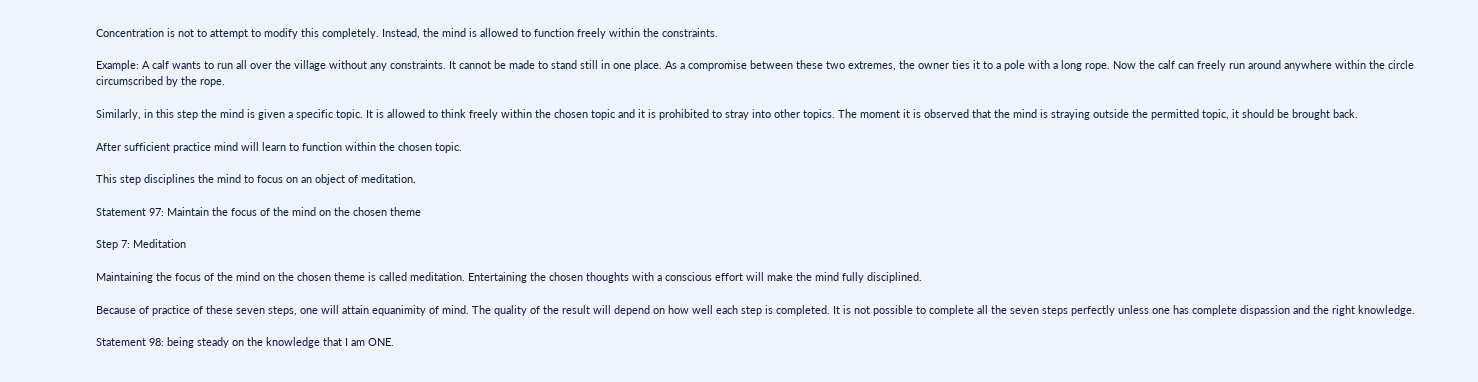Concentration is not to attempt to modify this completely. Instead, the mind is allowed to function freely within the constraints.

Example: A calf wants to run all over the village without any constraints. It cannot be made to stand still in one place. As a compromise between these two extremes, the owner ties it to a pole with a long rope. Now the calf can freely run around anywhere within the circle circumscribed by the rope.

Similarly, in this step the mind is given a specific topic. It is allowed to think freely within the chosen topic and it is prohibited to stray into other topics. The moment it is observed that the mind is straying outside the permitted topic, it should be brought back.

After sufficient practice mind will learn to function within the chosen topic.

This step disciplines the mind to focus on an object of meditation.

Statement 97: Maintain the focus of the mind on the chosen theme

Step 7: Meditation

Maintaining the focus of the mind on the chosen theme is called meditation. Entertaining the chosen thoughts with a conscious effort will make the mind fully disciplined.

Because of practice of these seven steps, one will attain equanimity of mind. The quality of the result will depend on how well each step is completed. It is not possible to complete all the seven steps perfectly unless one has complete dispassion and the right knowledge.

Statement 98: being steady on the knowledge that I am ONE.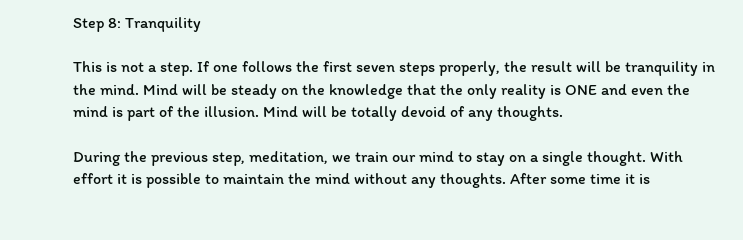Step 8: Tranquility

This is not a step. If one follows the first seven steps properly, the result will be tranquility in the mind. Mind will be steady on the knowledge that the only reality is ONE and even the mind is part of the illusion. Mind will be totally devoid of any thoughts.

During the previous step, meditation, we train our mind to stay on a single thought. With effort it is possible to maintain the mind without any thoughts. After some time it is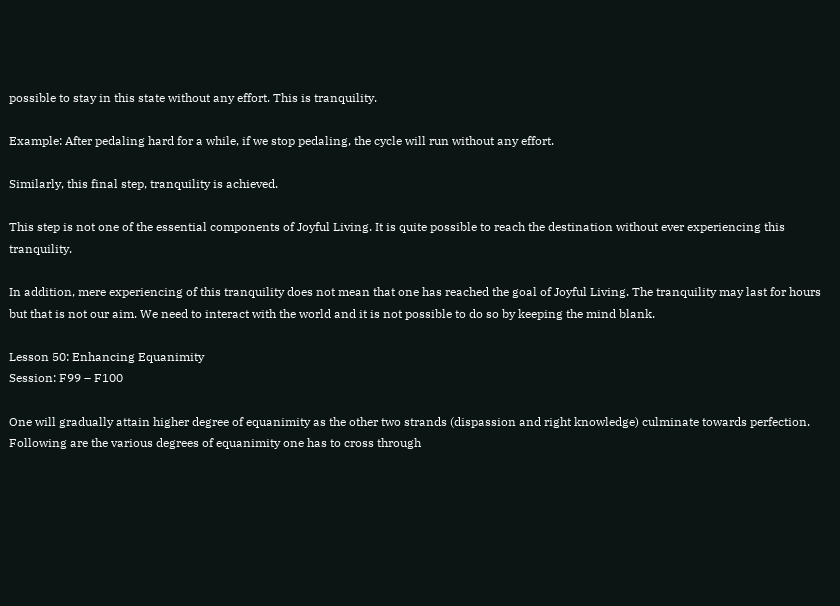possible to stay in this state without any effort. This is tranquility.

Example: After pedaling hard for a while, if we stop pedaling, the cycle will run without any effort.

Similarly, this final step, tranquility is achieved.

This step is not one of the essential components of Joyful Living. It is quite possible to reach the destination without ever experiencing this tranquility.

In addition, mere experiencing of this tranquility does not mean that one has reached the goal of Joyful Living. The tranquility may last for hours but that is not our aim. We need to interact with the world and it is not possible to do so by keeping the mind blank.

Lesson 50: Enhancing Equanimity
Session: F99 – F100

One will gradually attain higher degree of equanimity as the other two strands (dispassion and right knowledge) culminate towards perfection. Following are the various degrees of equanimity one has to cross through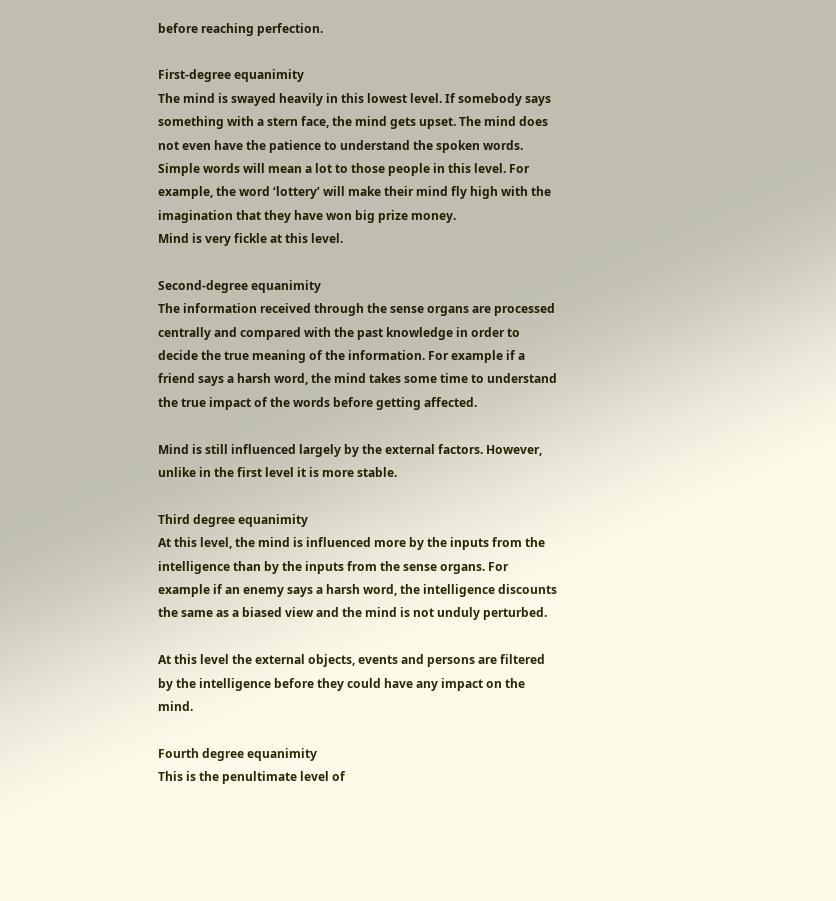before reaching perfection.

First-degree equanimity
The mind is swayed heavily in this lowest level. If somebody says something with a stern face, the mind gets upset. The mind does not even have the patience to understand the spoken words. Simple words will mean a lot to those people in this level. For example, the word ‘lottery’ will make their mind fly high with the imagination that they have won big prize money.
Mind is very fickle at this level.

Second-degree equanimity
The information received through the sense organs are processed centrally and compared with the past knowledge in order to decide the true meaning of the information. For example if a friend says a harsh word, the mind takes some time to understand the true impact of the words before getting affected.

Mind is still influenced largely by the external factors. However, unlike in the first level it is more stable.

Third degree equanimity
At this level, the mind is influenced more by the inputs from the intelligence than by the inputs from the sense organs. For example if an enemy says a harsh word, the intelligence discounts the same as a biased view and the mind is not unduly perturbed.

At this level the external objects, events and persons are filtered by the intelligence before they could have any impact on the mind.

Fourth degree equanimity
This is the penultimate level of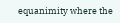equanimity where the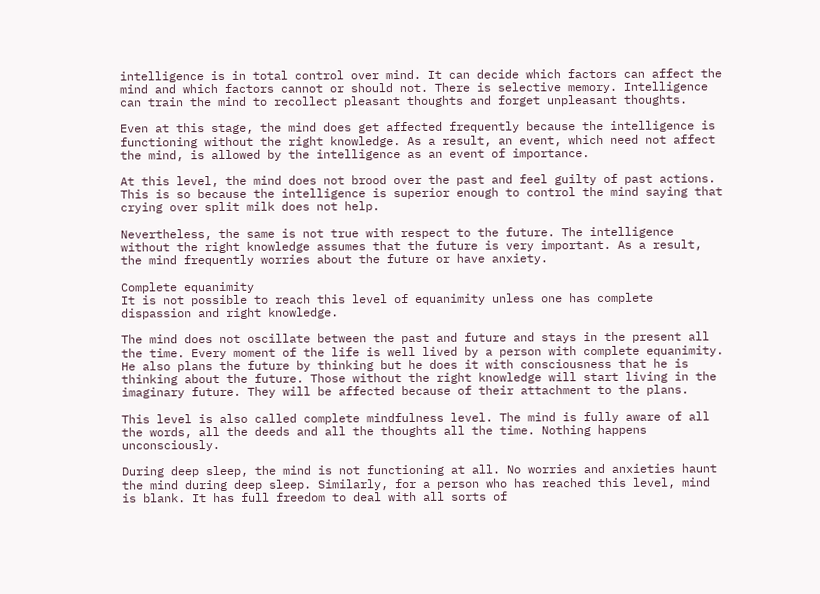intelligence is in total control over mind. It can decide which factors can affect the mind and which factors cannot or should not. There is selective memory. Intelligence can train the mind to recollect pleasant thoughts and forget unpleasant thoughts.

Even at this stage, the mind does get affected frequently because the intelligence is functioning without the right knowledge. As a result, an event, which need not affect the mind, is allowed by the intelligence as an event of importance.

At this level, the mind does not brood over the past and feel guilty of past actions. This is so because the intelligence is superior enough to control the mind saying that crying over split milk does not help.

Nevertheless, the same is not true with respect to the future. The intelligence without the right knowledge assumes that the future is very important. As a result, the mind frequently worries about the future or have anxiety.

Complete equanimity
It is not possible to reach this level of equanimity unless one has complete dispassion and right knowledge.

The mind does not oscillate between the past and future and stays in the present all the time. Every moment of the life is well lived by a person with complete equanimity. He also plans the future by thinking but he does it with consciousness that he is thinking about the future. Those without the right knowledge will start living in the imaginary future. They will be affected because of their attachment to the plans.

This level is also called complete mindfulness level. The mind is fully aware of all the words, all the deeds and all the thoughts all the time. Nothing happens unconsciously.

During deep sleep, the mind is not functioning at all. No worries and anxieties haunt the mind during deep sleep. Similarly, for a person who has reached this level, mind is blank. It has full freedom to deal with all sorts of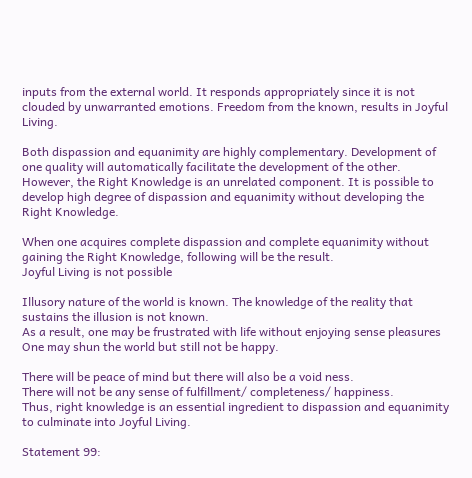inputs from the external world. It responds appropriately since it is not clouded by unwarranted emotions. Freedom from the known, results in Joyful Living.

Both dispassion and equanimity are highly complementary. Development of one quality will automatically facilitate the development of the other. However, the Right Knowledge is an unrelated component. It is possible to develop high degree of dispassion and equanimity without developing the Right Knowledge.

When one acquires complete dispassion and complete equanimity without gaining the Right Knowledge, following will be the result.
Joyful Living is not possible

Illusory nature of the world is known. The knowledge of the reality that sustains the illusion is not known.
As a result, one may be frustrated with life without enjoying sense pleasures
One may shun the world but still not be happy.

There will be peace of mind but there will also be a void ness.
There will not be any sense of fulfillment/ completeness/ happiness.
Thus, right knowledge is an essential ingredient to dispassion and equanimity to culminate into Joyful Living.

Statement 99: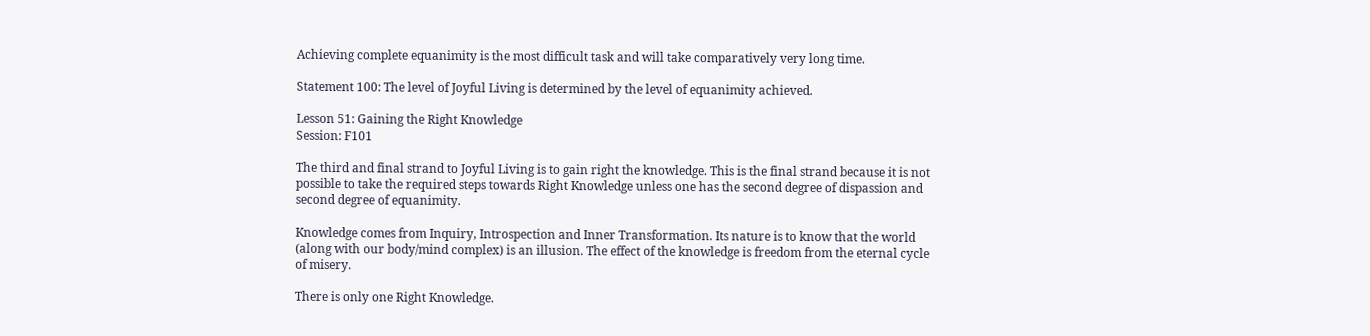Achieving complete equanimity is the most difficult task and will take comparatively very long time.

Statement 100: The level of Joyful Living is determined by the level of equanimity achieved.

Lesson 51: Gaining the Right Knowledge
Session: F101

The third and final strand to Joyful Living is to gain right the knowledge. This is the final strand because it is not possible to take the required steps towards Right Knowledge unless one has the second degree of dispassion and second degree of equanimity.

Knowledge comes from Inquiry, Introspection and Inner Transformation. Its nature is to know that the world (along with our body/mind complex) is an illusion. The effect of the knowledge is freedom from the eternal cycle of misery.

There is only one Right Knowledge.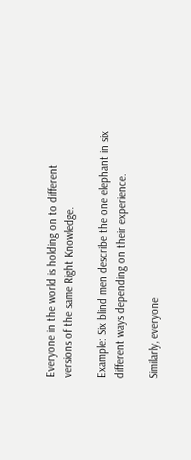Everyone in the world is holding on to different versions of the same Right Knowledge.

Example: Six blind men describe the one elephant in six different ways depending on their experience.

Similarly, everyone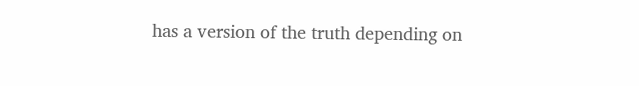has a version of the truth depending on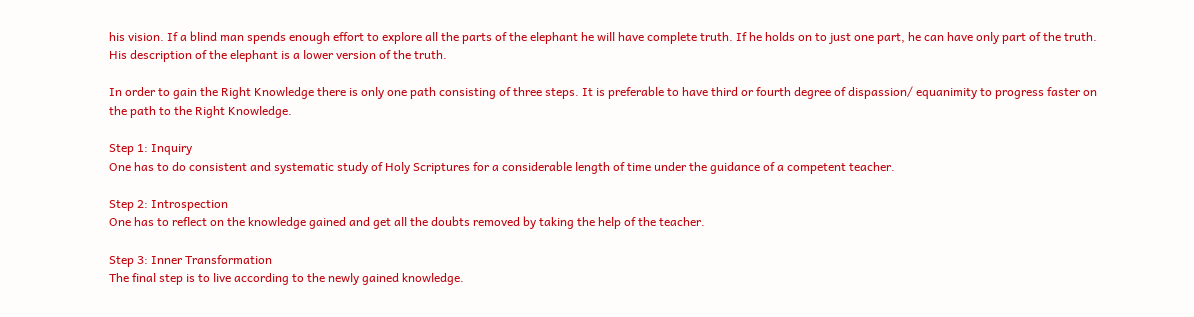his vision. If a blind man spends enough effort to explore all the parts of the elephant he will have complete truth. If he holds on to just one part, he can have only part of the truth. His description of the elephant is a lower version of the truth.

In order to gain the Right Knowledge there is only one path consisting of three steps. It is preferable to have third or fourth degree of dispassion/ equanimity to progress faster on the path to the Right Knowledge.

Step 1: Inquiry
One has to do consistent and systematic study of Holy Scriptures for a considerable length of time under the guidance of a competent teacher.

Step 2: Introspection
One has to reflect on the knowledge gained and get all the doubts removed by taking the help of the teacher.

Step 3: Inner Transformation
The final step is to live according to the newly gained knowledge.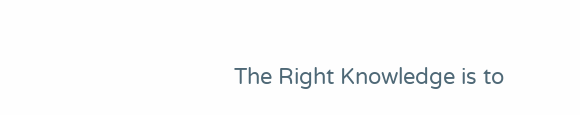The Right Knowledge is to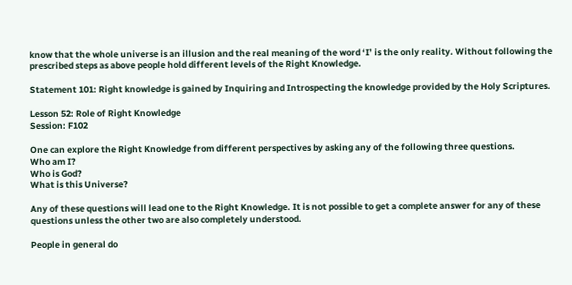know that the whole universe is an illusion and the real meaning of the word ‘I’ is the only reality. Without following the prescribed steps as above people hold different levels of the Right Knowledge.

Statement 101: Right knowledge is gained by Inquiring and Introspecting the knowledge provided by the Holy Scriptures.

Lesson 52: Role of Right Knowledge
Session: F102

One can explore the Right Knowledge from different perspectives by asking any of the following three questions.
Who am I?
Who is God?
What is this Universe?

Any of these questions will lead one to the Right Knowledge. It is not possible to get a complete answer for any of these questions unless the other two are also completely understood.

People in general do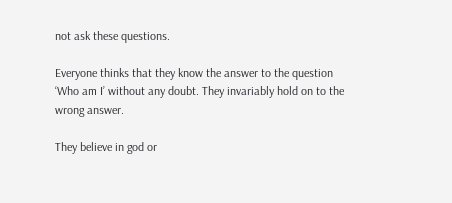not ask these questions.

Everyone thinks that they know the answer to the question ‘Who am I’ without any doubt. They invariably hold on to the wrong answer.

They believe in god or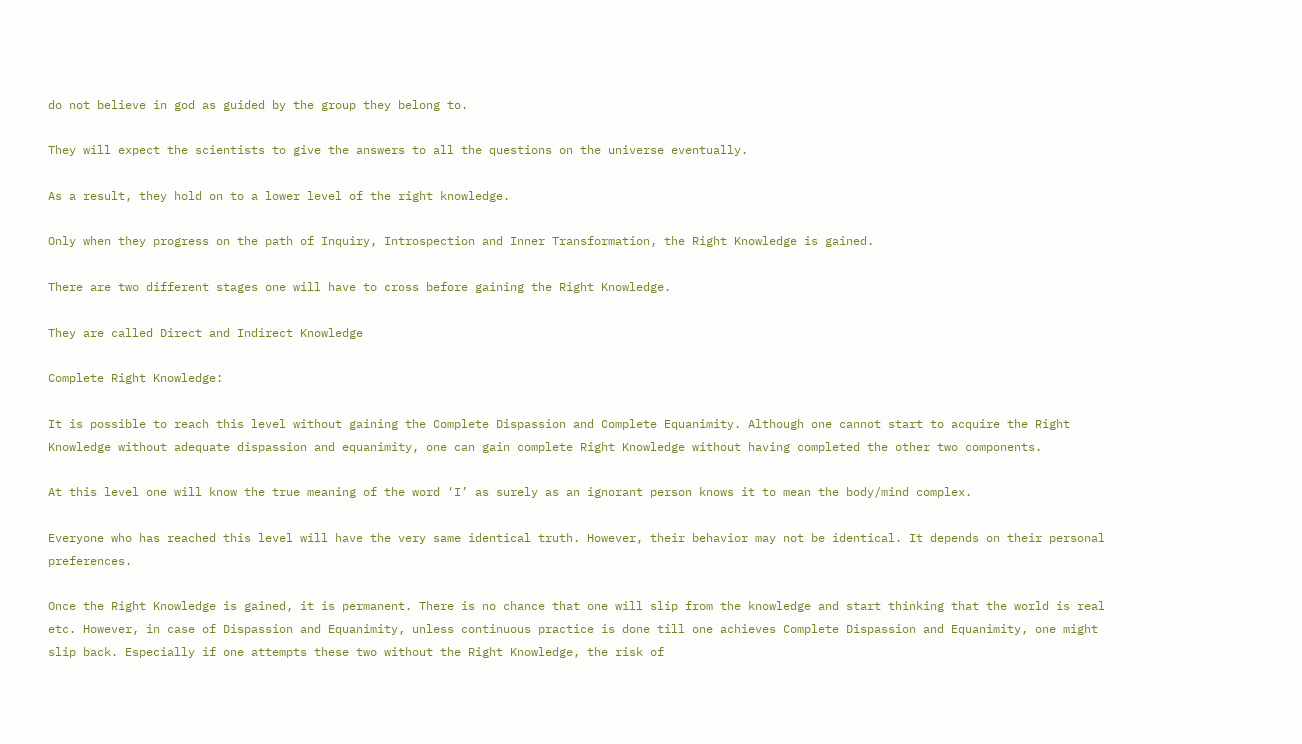do not believe in god as guided by the group they belong to.

They will expect the scientists to give the answers to all the questions on the universe eventually.

As a result, they hold on to a lower level of the right knowledge.

Only when they progress on the path of Inquiry, Introspection and Inner Transformation, the Right Knowledge is gained.

There are two different stages one will have to cross before gaining the Right Knowledge.

They are called Direct and Indirect Knowledge

Complete Right Knowledge:

It is possible to reach this level without gaining the Complete Dispassion and Complete Equanimity. Although one cannot start to acquire the Right Knowledge without adequate dispassion and equanimity, one can gain complete Right Knowledge without having completed the other two components.

At this level one will know the true meaning of the word ‘I’ as surely as an ignorant person knows it to mean the body/mind complex.

Everyone who has reached this level will have the very same identical truth. However, their behavior may not be identical. It depends on their personal preferences.

Once the Right Knowledge is gained, it is permanent. There is no chance that one will slip from the knowledge and start thinking that the world is real etc. However, in case of Dispassion and Equanimity, unless continuous practice is done till one achieves Complete Dispassion and Equanimity, one might slip back. Especially if one attempts these two without the Right Knowledge, the risk of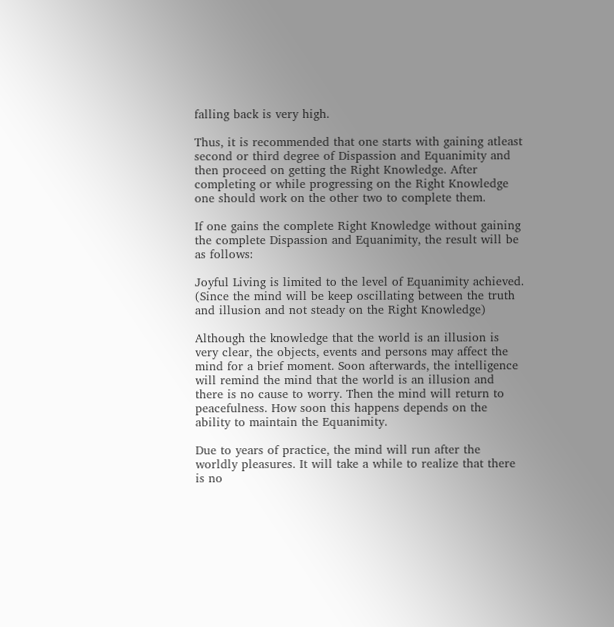falling back is very high.

Thus, it is recommended that one starts with gaining atleast second or third degree of Dispassion and Equanimity and then proceed on getting the Right Knowledge. After completing or while progressing on the Right Knowledge one should work on the other two to complete them.

If one gains the complete Right Knowledge without gaining the complete Dispassion and Equanimity, the result will be as follows:

Joyful Living is limited to the level of Equanimity achieved. (Since the mind will be keep oscillating between the truth and illusion and not steady on the Right Knowledge)

Although the knowledge that the world is an illusion is very clear, the objects, events and persons may affect the mind for a brief moment. Soon afterwards, the intelligence will remind the mind that the world is an illusion and there is no cause to worry. Then the mind will return to peacefulness. How soon this happens depends on the ability to maintain the Equanimity.

Due to years of practice, the mind will run after the worldly pleasures. It will take a while to realize that there is no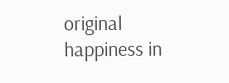original happiness in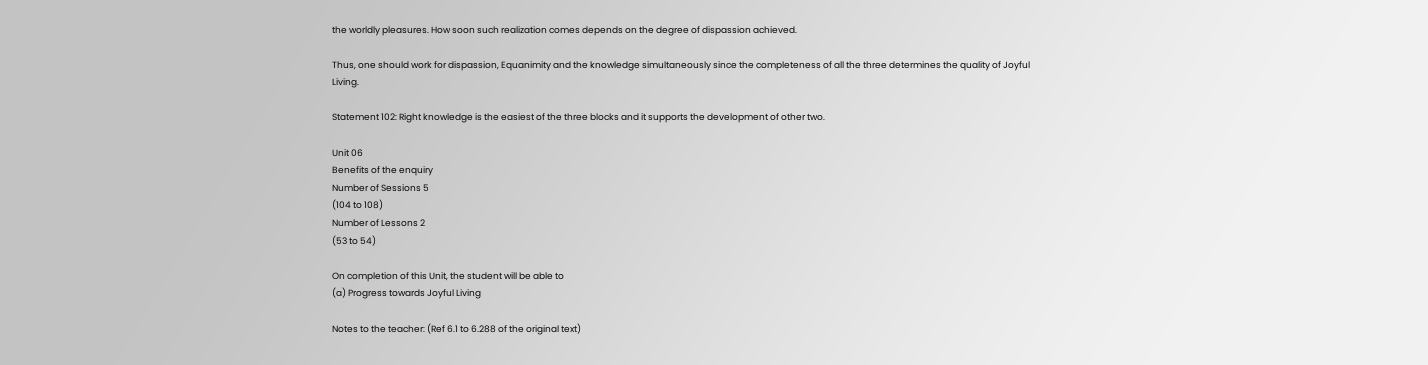the worldly pleasures. How soon such realization comes depends on the degree of dispassion achieved.

Thus, one should work for dispassion, Equanimity and the knowledge simultaneously since the completeness of all the three determines the quality of Joyful Living.

Statement 102: Right knowledge is the easiest of the three blocks and it supports the development of other two.

Unit 06
Benefits of the enquiry
Number of Sessions 5
(104 to 108)
Number of Lessons 2
(53 to 54)

On completion of this Unit, the student will be able to
(a) Progress towards Joyful Living

Notes to the teacher: (Ref 6.1 to 6.288 of the original text)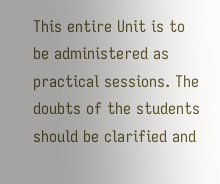This entire Unit is to be administered as practical sessions. The doubts of the students should be clarified and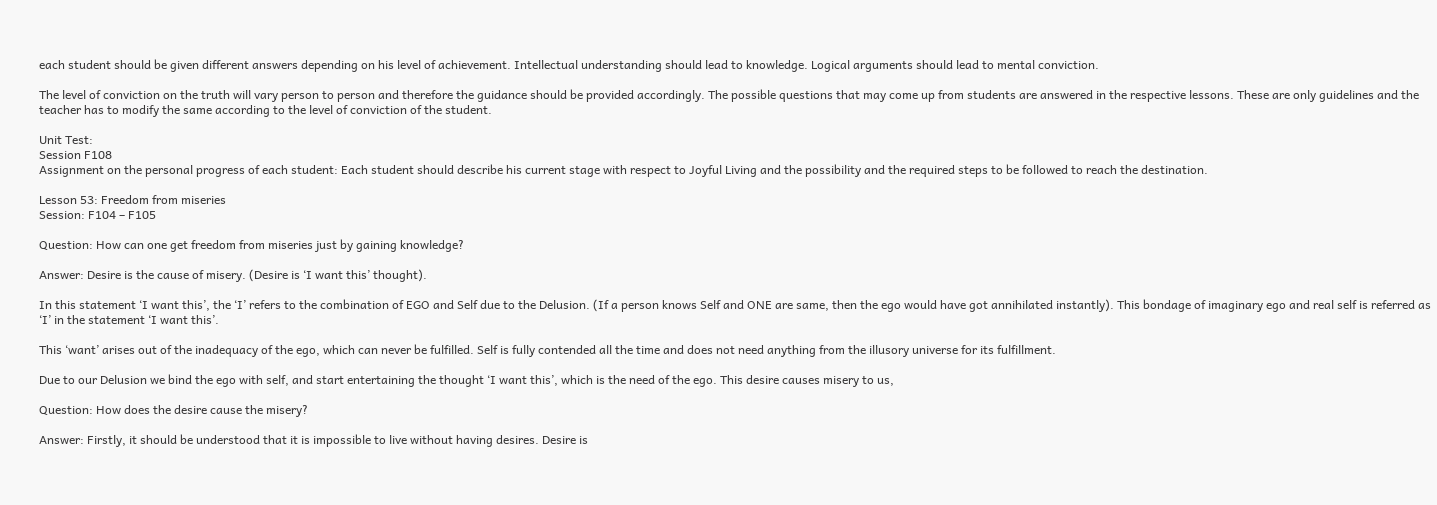each student should be given different answers depending on his level of achievement. Intellectual understanding should lead to knowledge. Logical arguments should lead to mental conviction.

The level of conviction on the truth will vary person to person and therefore the guidance should be provided accordingly. The possible questions that may come up from students are answered in the respective lessons. These are only guidelines and the teacher has to modify the same according to the level of conviction of the student.

Unit Test:
Session F108
Assignment on the personal progress of each student: Each student should describe his current stage with respect to Joyful Living and the possibility and the required steps to be followed to reach the destination.

Lesson 53: Freedom from miseries
Session: F104 – F105

Question: How can one get freedom from miseries just by gaining knowledge?

Answer: Desire is the cause of misery. (Desire is ‘I want this’ thought).

In this statement ‘I want this’, the ‘I’ refers to the combination of EGO and Self due to the Delusion. (If a person knows Self and ONE are same, then the ego would have got annihilated instantly). This bondage of imaginary ego and real self is referred as ‘I’ in the statement ‘I want this’.

This ‘want’ arises out of the inadequacy of the ego, which can never be fulfilled. Self is fully contended all the time and does not need anything from the illusory universe for its fulfillment.

Due to our Delusion we bind the ego with self, and start entertaining the thought ‘I want this’, which is the need of the ego. This desire causes misery to us,

Question: How does the desire cause the misery?

Answer: Firstly, it should be understood that it is impossible to live without having desires. Desire is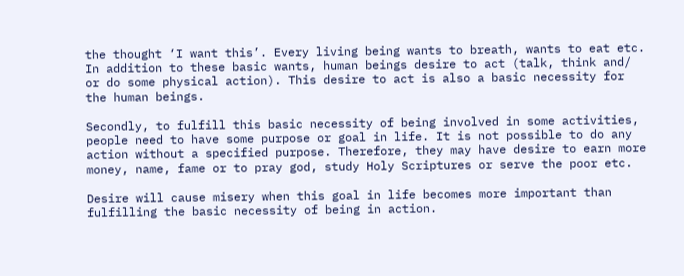the thought ‘I want this’. Every living being wants to breath, wants to eat etc. In addition to these basic wants, human beings desire to act (talk, think and/ or do some physical action). This desire to act is also a basic necessity for the human beings.

Secondly, to fulfill this basic necessity of being involved in some activities, people need to have some purpose or goal in life. It is not possible to do any action without a specified purpose. Therefore, they may have desire to earn more money, name, fame or to pray god, study Holy Scriptures or serve the poor etc.

Desire will cause misery when this goal in life becomes more important than fulfilling the basic necessity of being in action.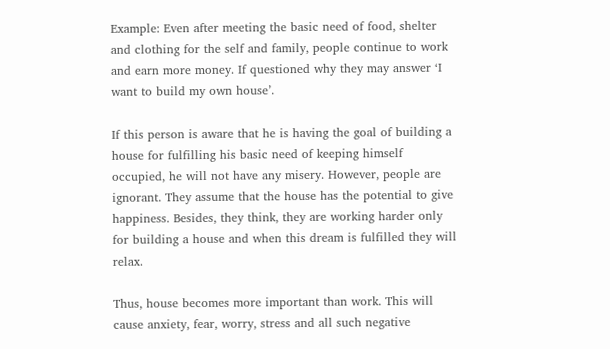Example: Even after meeting the basic need of food, shelter and clothing for the self and family, people continue to work and earn more money. If questioned why they may answer ‘I want to build my own house’.

If this person is aware that he is having the goal of building a house for fulfilling his basic need of keeping himself occupied, he will not have any misery. However, people are ignorant. They assume that the house has the potential to give happiness. Besides, they think, they are working harder only for building a house and when this dream is fulfilled they will relax.

Thus, house becomes more important than work. This will cause anxiety, fear, worry, stress and all such negative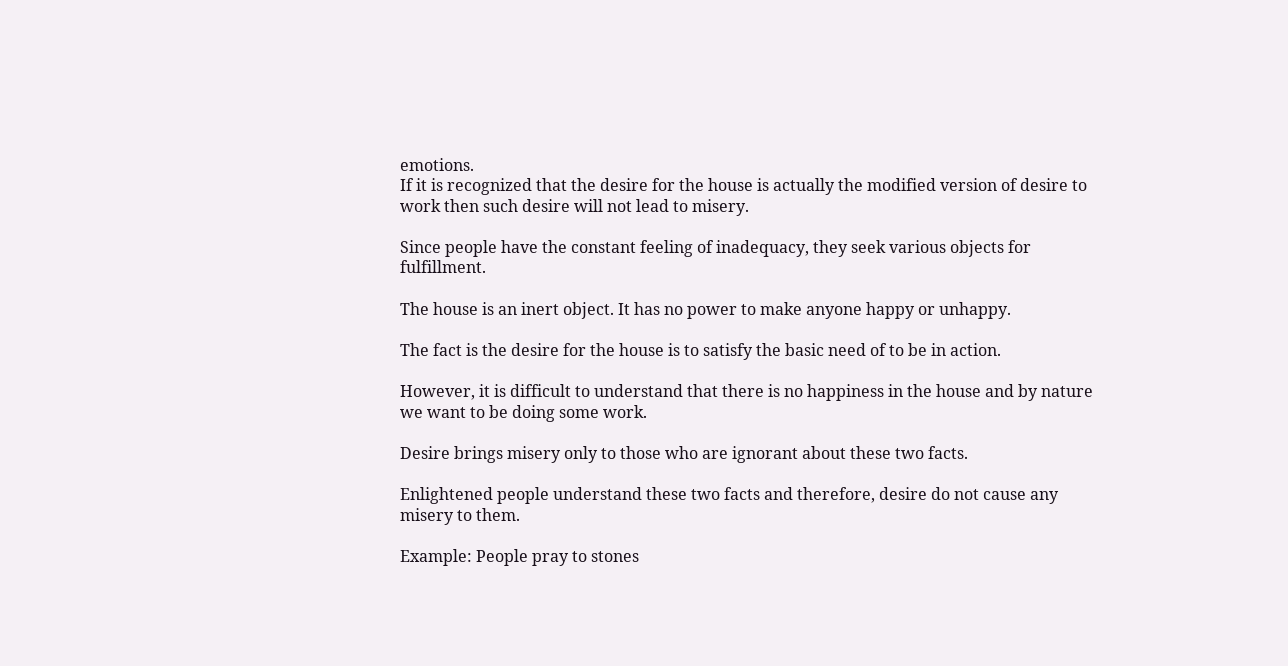emotions.
If it is recognized that the desire for the house is actually the modified version of desire to work then such desire will not lead to misery.

Since people have the constant feeling of inadequacy, they seek various objects for fulfillment.

The house is an inert object. It has no power to make anyone happy or unhappy.

The fact is the desire for the house is to satisfy the basic need of to be in action.

However, it is difficult to understand that there is no happiness in the house and by nature we want to be doing some work.

Desire brings misery only to those who are ignorant about these two facts.

Enlightened people understand these two facts and therefore, desire do not cause any misery to them.

Example: People pray to stones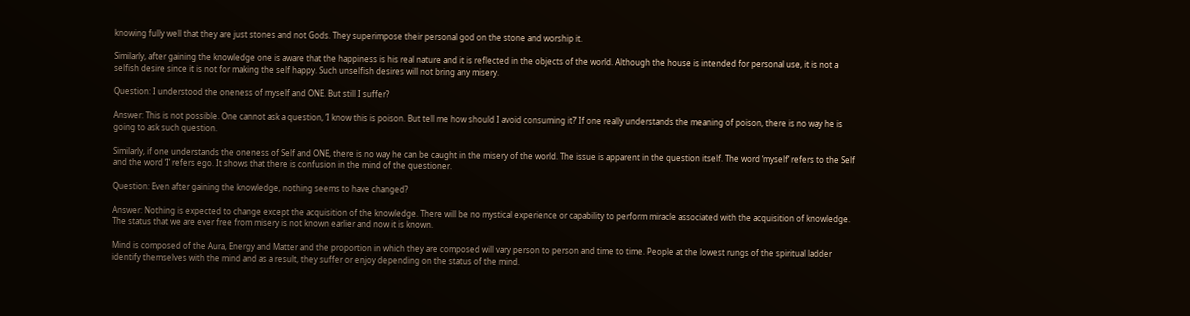knowing fully well that they are just stones and not Gods. They superimpose their personal god on the stone and worship it.

Similarly, after gaining the knowledge one is aware that the happiness is his real nature and it is reflected in the objects of the world. Although the house is intended for personal use, it is not a selfish desire since it is not for making the self happy. Such unselfish desires will not bring any misery.

Question: I understood the oneness of myself and ONE. But still I suffer?

Answer: This is not possible. One cannot ask a question, ‘I know this is poison. But tell me how should I avoid consuming it?’ If one really understands the meaning of poison, there is no way he is going to ask such question.

Similarly, if one understands the oneness of Self and ONE, there is no way he can be caught in the misery of the world. The issue is apparent in the question itself. The word ‘myself’ refers to the Self and the word ‘I’ refers ego. It shows that there is confusion in the mind of the questioner.

Question: Even after gaining the knowledge, nothing seems to have changed?

Answer: Nothing is expected to change except the acquisition of the knowledge. There will be no mystical experience or capability to perform miracle associated with the acquisition of knowledge. The status that we are ever free from misery is not known earlier and now it is known.

Mind is composed of the Aura, Energy and Matter and the proportion in which they are composed will vary person to person and time to time. People at the lowest rungs of the spiritual ladder identify themselves with the mind and as a result, they suffer or enjoy depending on the status of the mind.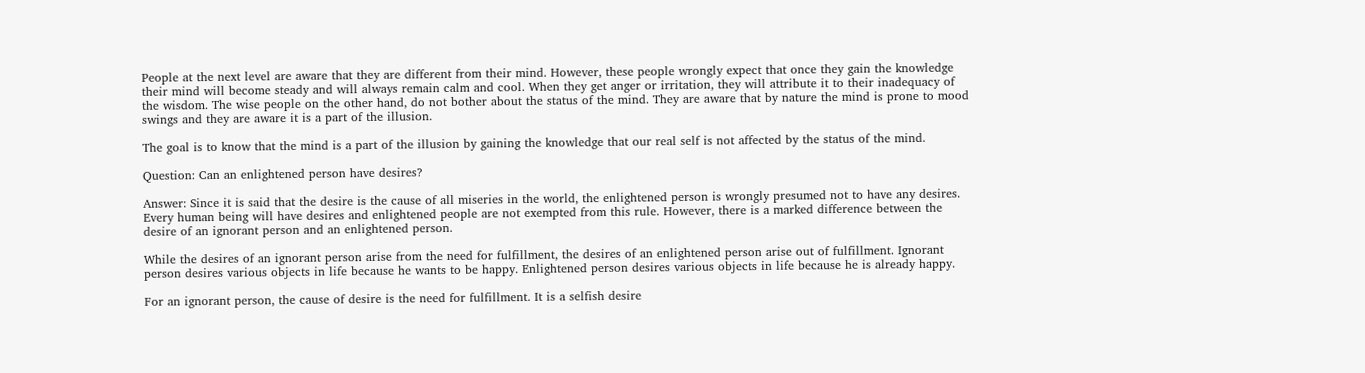People at the next level are aware that they are different from their mind. However, these people wrongly expect that once they gain the knowledge their mind will become steady and will always remain calm and cool. When they get anger or irritation, they will attribute it to their inadequacy of the wisdom. The wise people on the other hand, do not bother about the status of the mind. They are aware that by nature the mind is prone to mood swings and they are aware it is a part of the illusion.

The goal is to know that the mind is a part of the illusion by gaining the knowledge that our real self is not affected by the status of the mind.

Question: Can an enlightened person have desires?

Answer: Since it is said that the desire is the cause of all miseries in the world, the enlightened person is wrongly presumed not to have any desires. Every human being will have desires and enlightened people are not exempted from this rule. However, there is a marked difference between the desire of an ignorant person and an enlightened person.

While the desires of an ignorant person arise from the need for fulfillment, the desires of an enlightened person arise out of fulfillment. Ignorant person desires various objects in life because he wants to be happy. Enlightened person desires various objects in life because he is already happy.

For an ignorant person, the cause of desire is the need for fulfillment. It is a selfish desire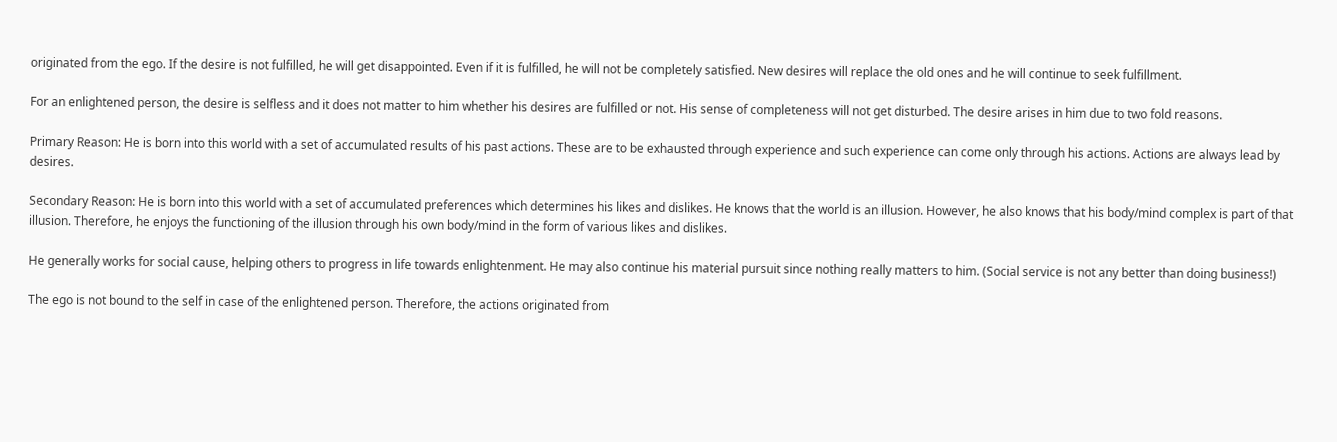originated from the ego. If the desire is not fulfilled, he will get disappointed. Even if it is fulfilled, he will not be completely satisfied. New desires will replace the old ones and he will continue to seek fulfillment.

For an enlightened person, the desire is selfless and it does not matter to him whether his desires are fulfilled or not. His sense of completeness will not get disturbed. The desire arises in him due to two fold reasons.

Primary Reason: He is born into this world with a set of accumulated results of his past actions. These are to be exhausted through experience and such experience can come only through his actions. Actions are always lead by desires.

Secondary Reason: He is born into this world with a set of accumulated preferences which determines his likes and dislikes. He knows that the world is an illusion. However, he also knows that his body/mind complex is part of that illusion. Therefore, he enjoys the functioning of the illusion through his own body/mind in the form of various likes and dislikes.

He generally works for social cause, helping others to progress in life towards enlightenment. He may also continue his material pursuit since nothing really matters to him. (Social service is not any better than doing business!)

The ego is not bound to the self in case of the enlightened person. Therefore, the actions originated from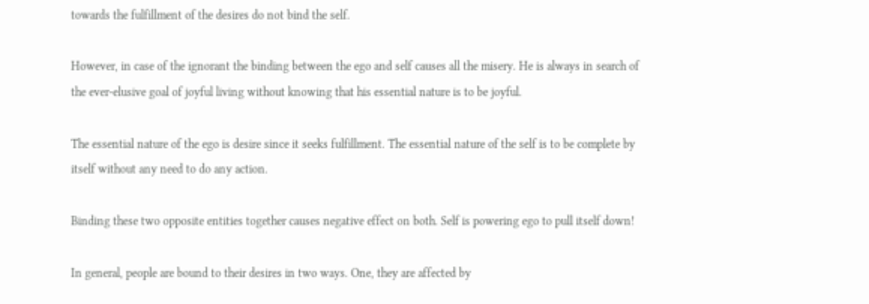towards the fulfillment of the desires do not bind the self.

However, in case of the ignorant the binding between the ego and self causes all the misery. He is always in search of the ever-elusive goal of joyful living without knowing that his essential nature is to be joyful.

The essential nature of the ego is desire since it seeks fulfillment. The essential nature of the self is to be complete by itself without any need to do any action.

Binding these two opposite entities together causes negative effect on both. Self is powering ego to pull itself down!

In general, people are bound to their desires in two ways. One, they are affected by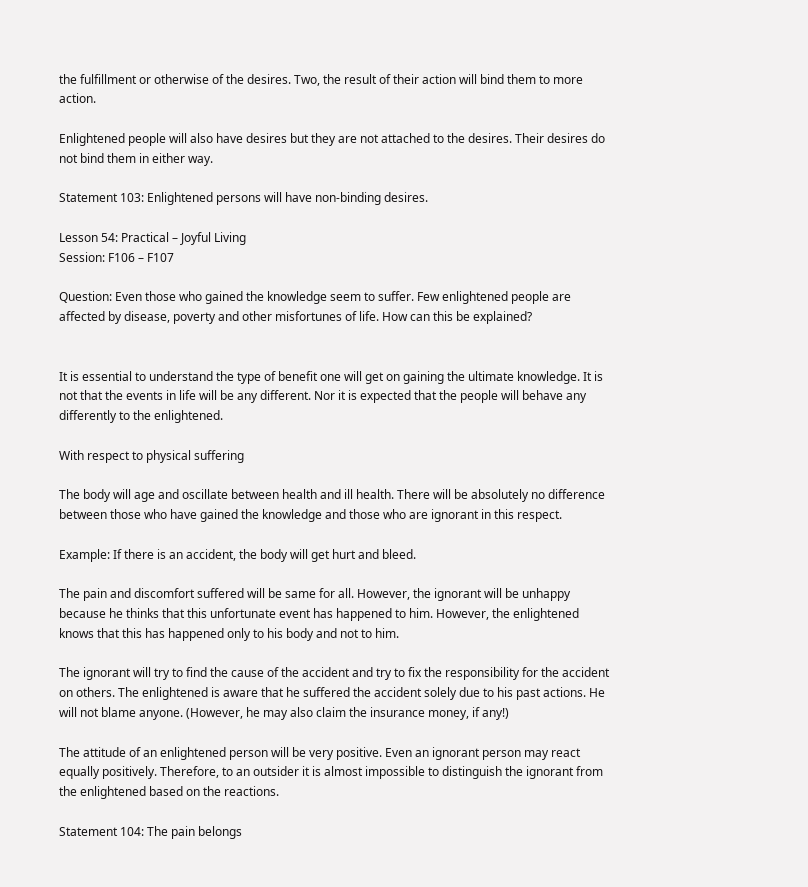the fulfillment or otherwise of the desires. Two, the result of their action will bind them to more action.

Enlightened people will also have desires but they are not attached to the desires. Their desires do not bind them in either way.

Statement 103: Enlightened persons will have non-binding desires.

Lesson 54: Practical – Joyful Living
Session: F106 – F107

Question: Even those who gained the knowledge seem to suffer. Few enlightened people are affected by disease, poverty and other misfortunes of life. How can this be explained?


It is essential to understand the type of benefit one will get on gaining the ultimate knowledge. It is not that the events in life will be any different. Nor it is expected that the people will behave any differently to the enlightened.

With respect to physical suffering

The body will age and oscillate between health and ill health. There will be absolutely no difference between those who have gained the knowledge and those who are ignorant in this respect.

Example: If there is an accident, the body will get hurt and bleed.

The pain and discomfort suffered will be same for all. However, the ignorant will be unhappy because he thinks that this unfortunate event has happened to him. However, the enlightened knows that this has happened only to his body and not to him.

The ignorant will try to find the cause of the accident and try to fix the responsibility for the accident on others. The enlightened is aware that he suffered the accident solely due to his past actions. He will not blame anyone. (However, he may also claim the insurance money, if any!)

The attitude of an enlightened person will be very positive. Even an ignorant person may react equally positively. Therefore, to an outsider it is almost impossible to distinguish the ignorant from the enlightened based on the reactions.

Statement 104: The pain belongs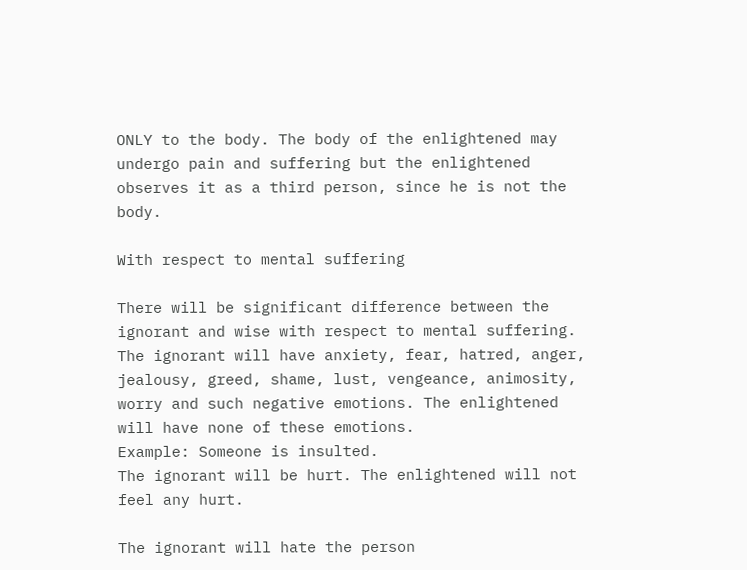ONLY to the body. The body of the enlightened may undergo pain and suffering but the enlightened observes it as a third person, since he is not the body.

With respect to mental suffering

There will be significant difference between the ignorant and wise with respect to mental suffering. The ignorant will have anxiety, fear, hatred, anger, jealousy, greed, shame, lust, vengeance, animosity, worry and such negative emotions. The enlightened will have none of these emotions.
Example: Someone is insulted.
The ignorant will be hurt. The enlightened will not feel any hurt.

The ignorant will hate the person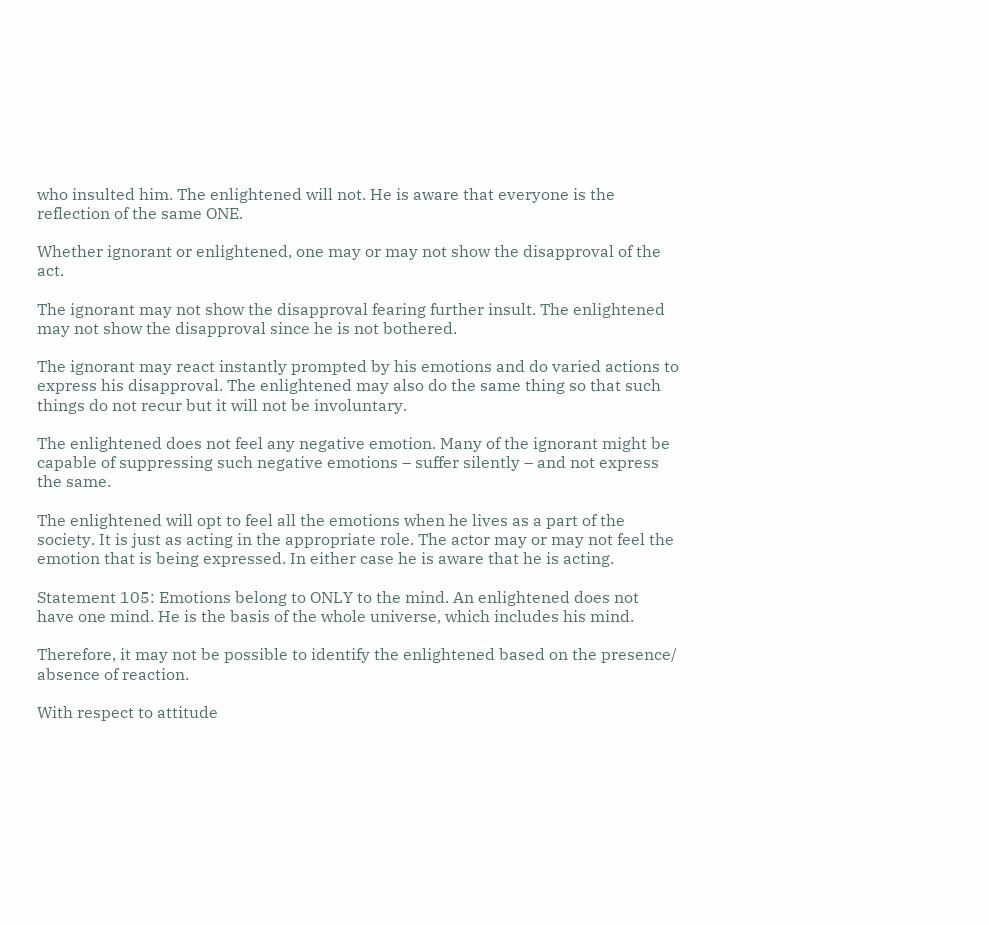who insulted him. The enlightened will not. He is aware that everyone is the reflection of the same ONE.

Whether ignorant or enlightened, one may or may not show the disapproval of the act.

The ignorant may not show the disapproval fearing further insult. The enlightened may not show the disapproval since he is not bothered.

The ignorant may react instantly prompted by his emotions and do varied actions to express his disapproval. The enlightened may also do the same thing so that such things do not recur but it will not be involuntary.

The enlightened does not feel any negative emotion. Many of the ignorant might be capable of suppressing such negative emotions – suffer silently – and not express the same.

The enlightened will opt to feel all the emotions when he lives as a part of the society. It is just as acting in the appropriate role. The actor may or may not feel the emotion that is being expressed. In either case he is aware that he is acting.

Statement 105: Emotions belong to ONLY to the mind. An enlightened does not have one mind. He is the basis of the whole universe, which includes his mind.

Therefore, it may not be possible to identify the enlightened based on the presence/ absence of reaction.

With respect to attitude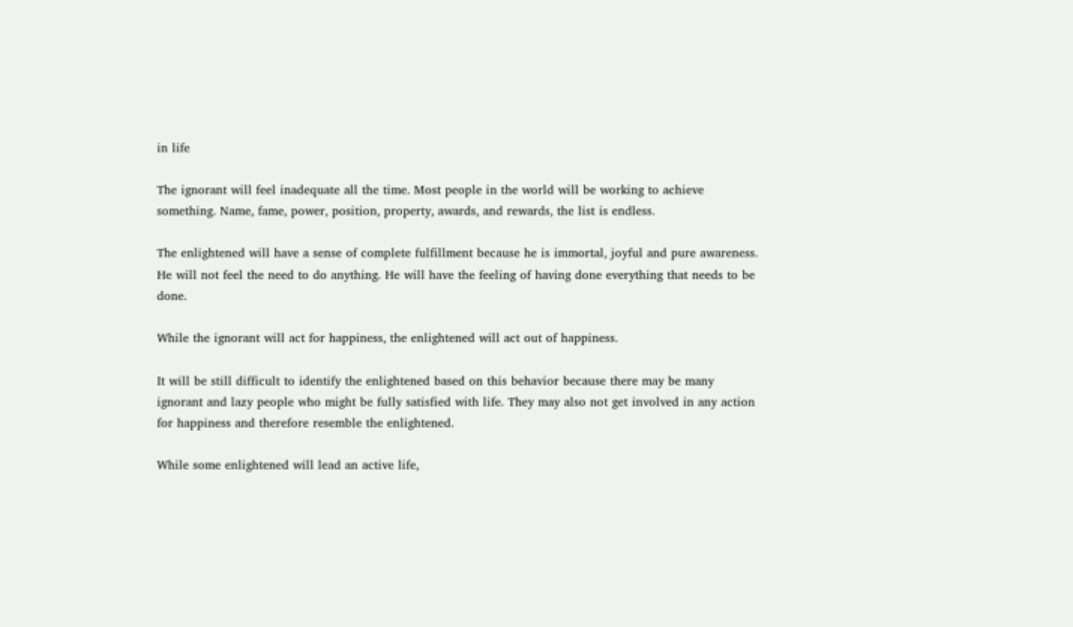in life

The ignorant will feel inadequate all the time. Most people in the world will be working to achieve something. Name, fame, power, position, property, awards, and rewards, the list is endless.

The enlightened will have a sense of complete fulfillment because he is immortal, joyful and pure awareness. He will not feel the need to do anything. He will have the feeling of having done everything that needs to be done.

While the ignorant will act for happiness, the enlightened will act out of happiness.

It will be still difficult to identify the enlightened based on this behavior because there may be many ignorant and lazy people who might be fully satisfied with life. They may also not get involved in any action for happiness and therefore resemble the enlightened.

While some enlightened will lead an active life,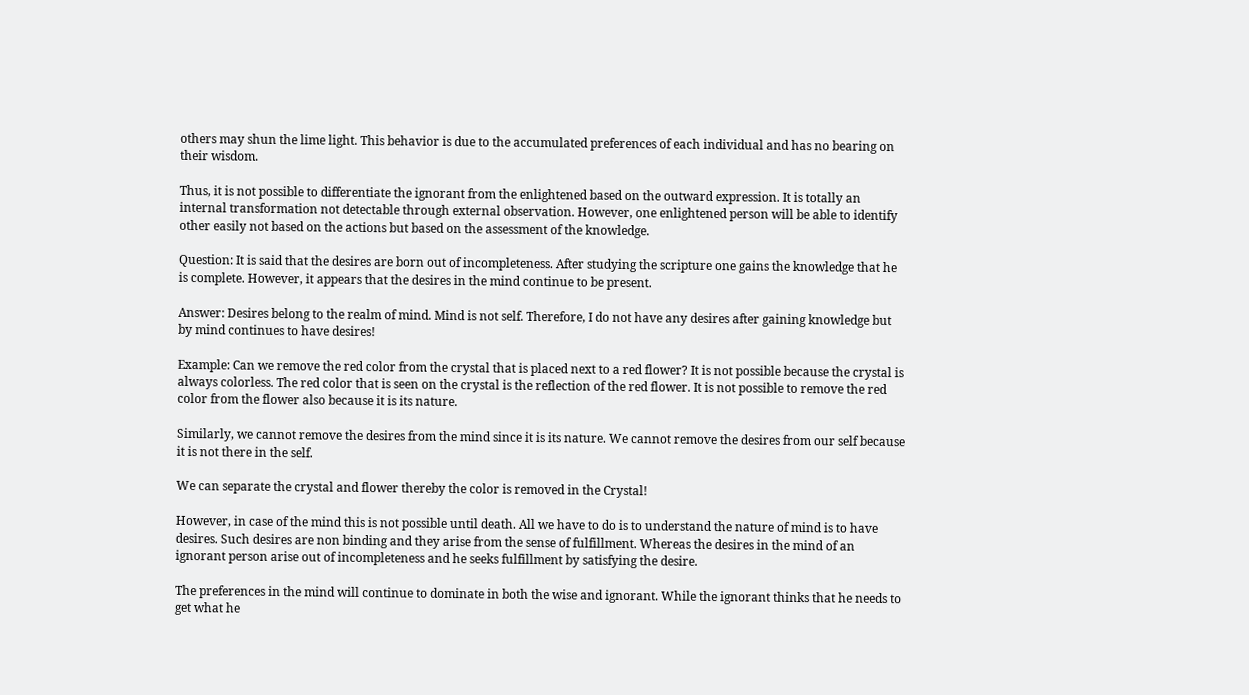others may shun the lime light. This behavior is due to the accumulated preferences of each individual and has no bearing on their wisdom.

Thus, it is not possible to differentiate the ignorant from the enlightened based on the outward expression. It is totally an internal transformation not detectable through external observation. However, one enlightened person will be able to identify other easily not based on the actions but based on the assessment of the knowledge.

Question: It is said that the desires are born out of incompleteness. After studying the scripture one gains the knowledge that he is complete. However, it appears that the desires in the mind continue to be present.

Answer: Desires belong to the realm of mind. Mind is not self. Therefore, I do not have any desires after gaining knowledge but by mind continues to have desires!

Example: Can we remove the red color from the crystal that is placed next to a red flower? It is not possible because the crystal is always colorless. The red color that is seen on the crystal is the reflection of the red flower. It is not possible to remove the red color from the flower also because it is its nature.

Similarly, we cannot remove the desires from the mind since it is its nature. We cannot remove the desires from our self because it is not there in the self.

We can separate the crystal and flower thereby the color is removed in the Crystal!

However, in case of the mind this is not possible until death. All we have to do is to understand the nature of mind is to have desires. Such desires are non binding and they arise from the sense of fulfillment. Whereas the desires in the mind of an ignorant person arise out of incompleteness and he seeks fulfillment by satisfying the desire.

The preferences in the mind will continue to dominate in both the wise and ignorant. While the ignorant thinks that he needs to get what he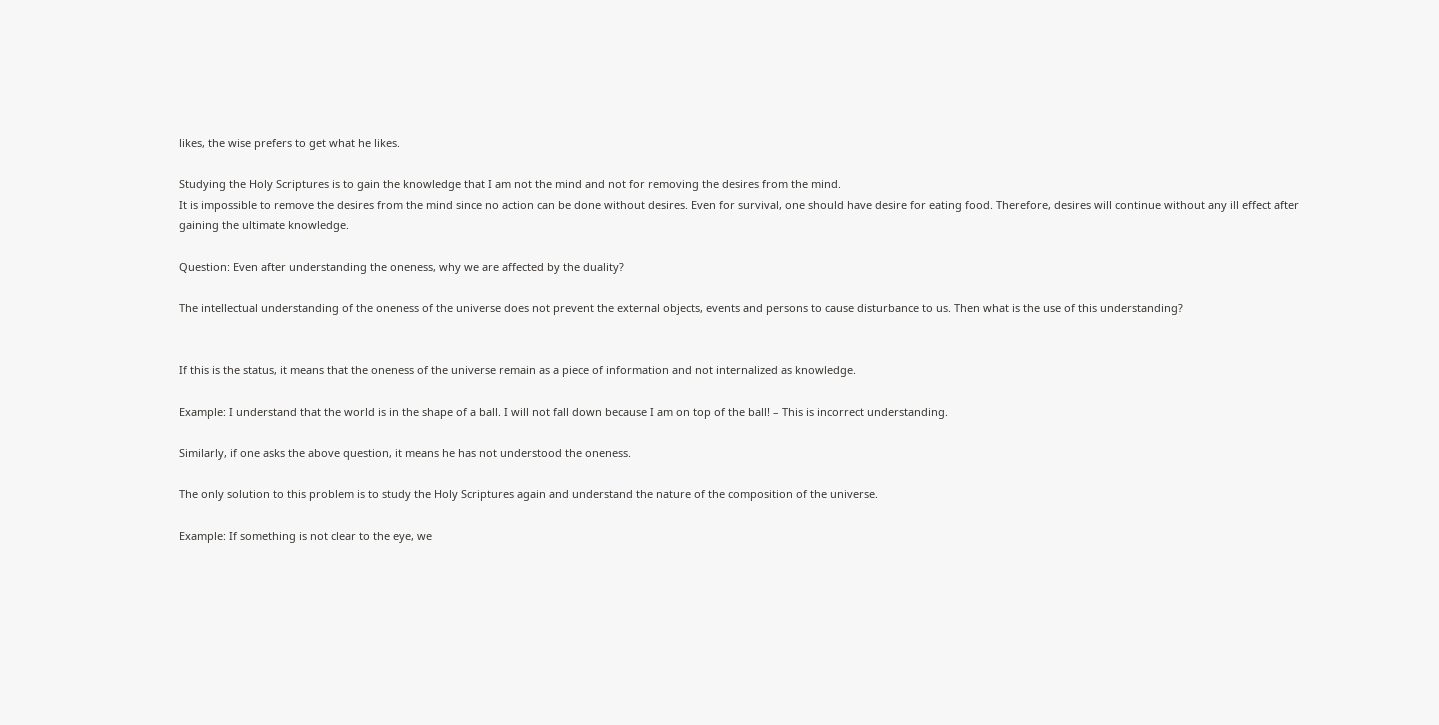likes, the wise prefers to get what he likes.

Studying the Holy Scriptures is to gain the knowledge that I am not the mind and not for removing the desires from the mind.
It is impossible to remove the desires from the mind since no action can be done without desires. Even for survival, one should have desire for eating food. Therefore, desires will continue without any ill effect after gaining the ultimate knowledge.

Question: Even after understanding the oneness, why we are affected by the duality?

The intellectual understanding of the oneness of the universe does not prevent the external objects, events and persons to cause disturbance to us. Then what is the use of this understanding?


If this is the status, it means that the oneness of the universe remain as a piece of information and not internalized as knowledge.

Example: I understand that the world is in the shape of a ball. I will not fall down because I am on top of the ball! – This is incorrect understanding.

Similarly, if one asks the above question, it means he has not understood the oneness.

The only solution to this problem is to study the Holy Scriptures again and understand the nature of the composition of the universe.

Example: If something is not clear to the eye, we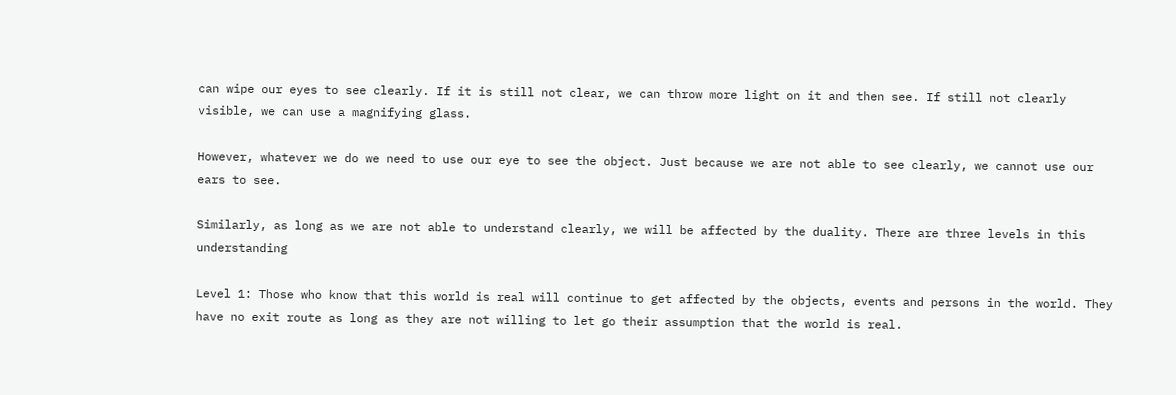can wipe our eyes to see clearly. If it is still not clear, we can throw more light on it and then see. If still not clearly visible, we can use a magnifying glass.

However, whatever we do we need to use our eye to see the object. Just because we are not able to see clearly, we cannot use our ears to see.

Similarly, as long as we are not able to understand clearly, we will be affected by the duality. There are three levels in this understanding

Level 1: Those who know that this world is real will continue to get affected by the objects, events and persons in the world. They have no exit route as long as they are not willing to let go their assumption that the world is real.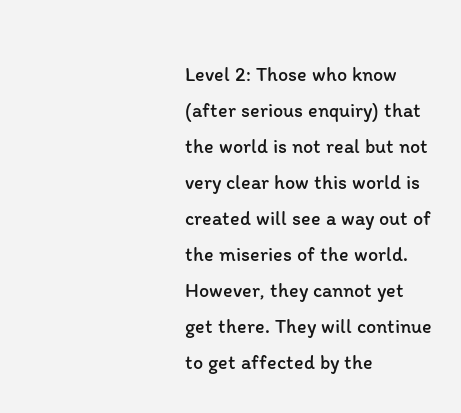Level 2: Those who know (after serious enquiry) that the world is not real but not very clear how this world is created will see a way out of the miseries of the world. However, they cannot yet get there. They will continue to get affected by the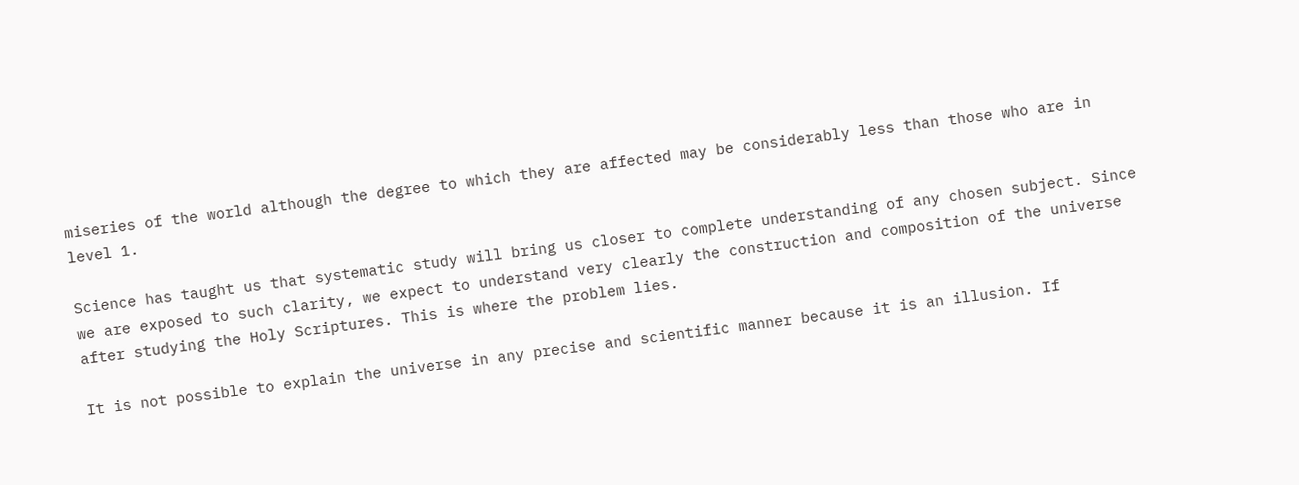miseries of the world although the degree to which they are affected may be considerably less than those who are in level 1.

Science has taught us that systematic study will bring us closer to complete understanding of any chosen subject. Since we are exposed to such clarity, we expect to understand very clearly the construction and composition of the universe after studying the Holy Scriptures. This is where the problem lies.

It is not possible to explain the universe in any precise and scientific manner because it is an illusion. If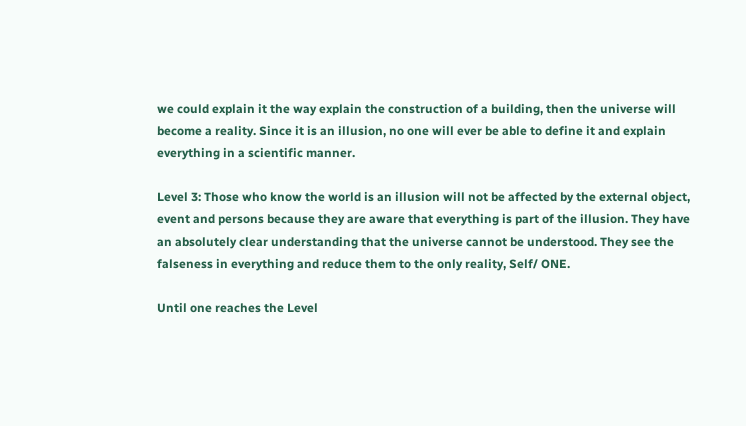we could explain it the way explain the construction of a building, then the universe will become a reality. Since it is an illusion, no one will ever be able to define it and explain everything in a scientific manner.

Level 3: Those who know the world is an illusion will not be affected by the external object, event and persons because they are aware that everything is part of the illusion. They have an absolutely clear understanding that the universe cannot be understood. They see the falseness in everything and reduce them to the only reality, Self/ ONE.

Until one reaches the Level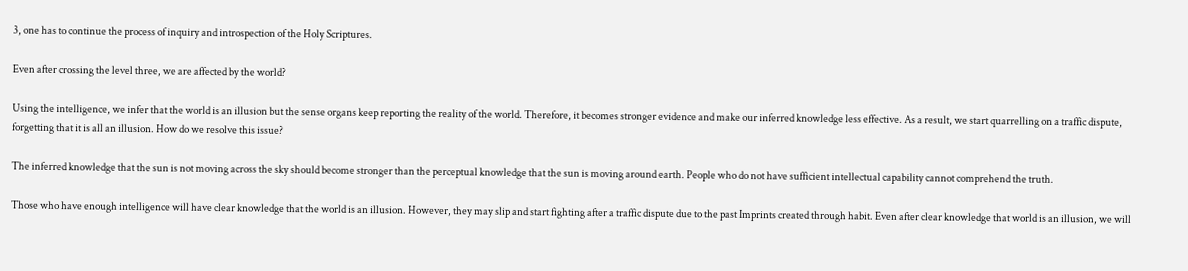3, one has to continue the process of inquiry and introspection of the Holy Scriptures.

Even after crossing the level three, we are affected by the world?

Using the intelligence, we infer that the world is an illusion but the sense organs keep reporting the reality of the world. Therefore, it becomes stronger evidence and make our inferred knowledge less effective. As a result, we start quarrelling on a traffic dispute, forgetting that it is all an illusion. How do we resolve this issue?

The inferred knowledge that the sun is not moving across the sky should become stronger than the perceptual knowledge that the sun is moving around earth. People who do not have sufficient intellectual capability cannot comprehend the truth.

Those who have enough intelligence will have clear knowledge that the world is an illusion. However, they may slip and start fighting after a traffic dispute due to the past Imprints created through habit. Even after clear knowledge that world is an illusion, we will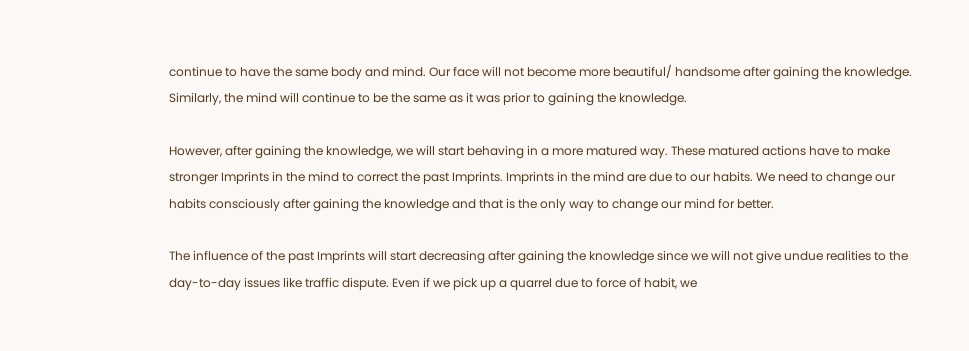continue to have the same body and mind. Our face will not become more beautiful/ handsome after gaining the knowledge. Similarly, the mind will continue to be the same as it was prior to gaining the knowledge.

However, after gaining the knowledge, we will start behaving in a more matured way. These matured actions have to make stronger Imprints in the mind to correct the past Imprints. Imprints in the mind are due to our habits. We need to change our habits consciously after gaining the knowledge and that is the only way to change our mind for better.

The influence of the past Imprints will start decreasing after gaining the knowledge since we will not give undue realities to the day-to-day issues like traffic dispute. Even if we pick up a quarrel due to force of habit, we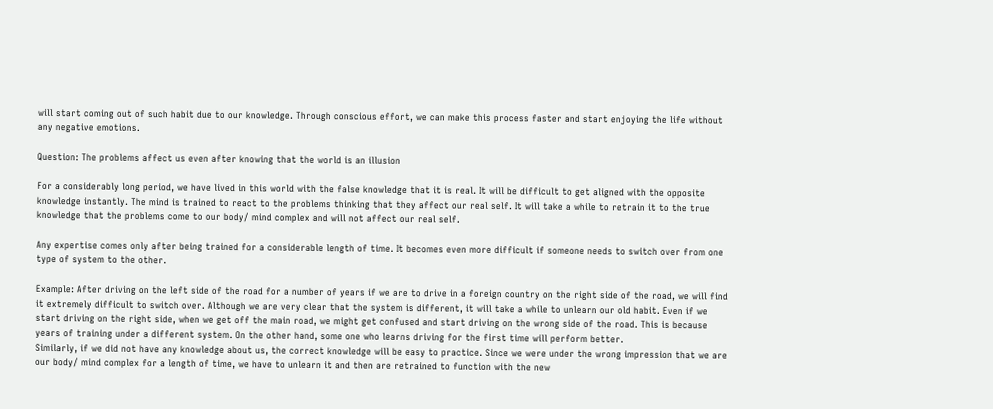will start coming out of such habit due to our knowledge. Through conscious effort, we can make this process faster and start enjoying the life without any negative emotions.

Question: The problems affect us even after knowing that the world is an illusion

For a considerably long period, we have lived in this world with the false knowledge that it is real. It will be difficult to get aligned with the opposite knowledge instantly. The mind is trained to react to the problems thinking that they affect our real self. It will take a while to retrain it to the true knowledge that the problems come to our body/ mind complex and will not affect our real self.

Any expertise comes only after being trained for a considerable length of time. It becomes even more difficult if someone needs to switch over from one type of system to the other.

Example: After driving on the left side of the road for a number of years if we are to drive in a foreign country on the right side of the road, we will find it extremely difficult to switch over. Although we are very clear that the system is different, it will take a while to unlearn our old habit. Even if we start driving on the right side, when we get off the main road, we might get confused and start driving on the wrong side of the road. This is because years of training under a different system. On the other hand, some one who learns driving for the first time will perform better.
Similarly, if we did not have any knowledge about us, the correct knowledge will be easy to practice. Since we were under the wrong impression that we are our body/ mind complex for a length of time, we have to unlearn it and then are retrained to function with the new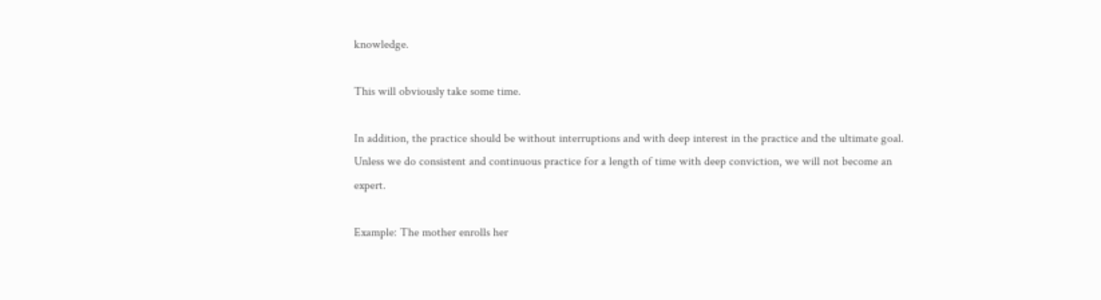knowledge.

This will obviously take some time.

In addition, the practice should be without interruptions and with deep interest in the practice and the ultimate goal. Unless we do consistent and continuous practice for a length of time with deep conviction, we will not become an expert.

Example: The mother enrolls her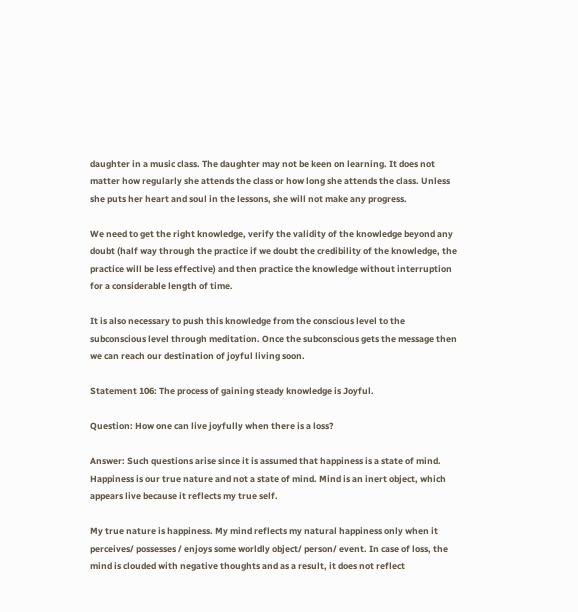daughter in a music class. The daughter may not be keen on learning. It does not matter how regularly she attends the class or how long she attends the class. Unless she puts her heart and soul in the lessons, she will not make any progress.

We need to get the right knowledge, verify the validity of the knowledge beyond any doubt (half way through the practice if we doubt the credibility of the knowledge, the practice will be less effective) and then practice the knowledge without interruption for a considerable length of time.

It is also necessary to push this knowledge from the conscious level to the subconscious level through meditation. Once the subconscious gets the message then we can reach our destination of joyful living soon.

Statement 106: The process of gaining steady knowledge is Joyful.

Question: How one can live joyfully when there is a loss?

Answer: Such questions arise since it is assumed that happiness is a state of mind. Happiness is our true nature and not a state of mind. Mind is an inert object, which appears live because it reflects my true self.

My true nature is happiness. My mind reflects my natural happiness only when it perceives/ possesses / enjoys some worldly object/ person/ event. In case of loss, the mind is clouded with negative thoughts and as a result, it does not reflect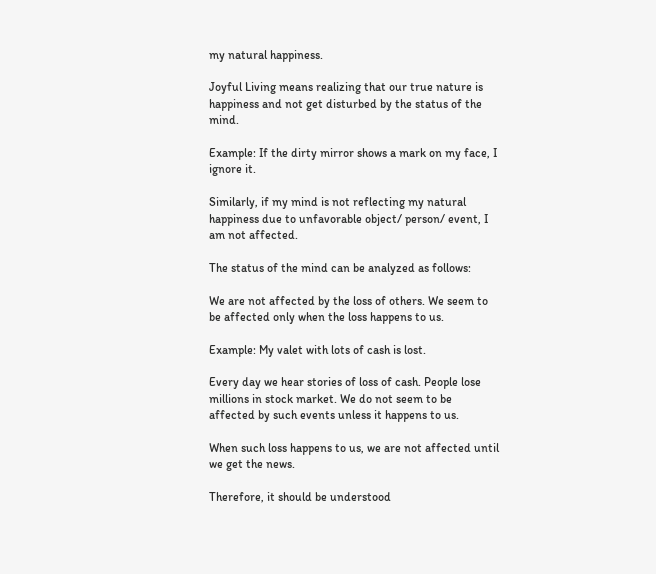my natural happiness.

Joyful Living means realizing that our true nature is happiness and not get disturbed by the status of the mind.

Example: If the dirty mirror shows a mark on my face, I ignore it.

Similarly, if my mind is not reflecting my natural happiness due to unfavorable object/ person/ event, I am not affected.

The status of the mind can be analyzed as follows:

We are not affected by the loss of others. We seem to be affected only when the loss happens to us.

Example: My valet with lots of cash is lost.

Every day we hear stories of loss of cash. People lose millions in stock market. We do not seem to be affected by such events unless it happens to us.

When such loss happens to us, we are not affected until we get the news.

Therefore, it should be understood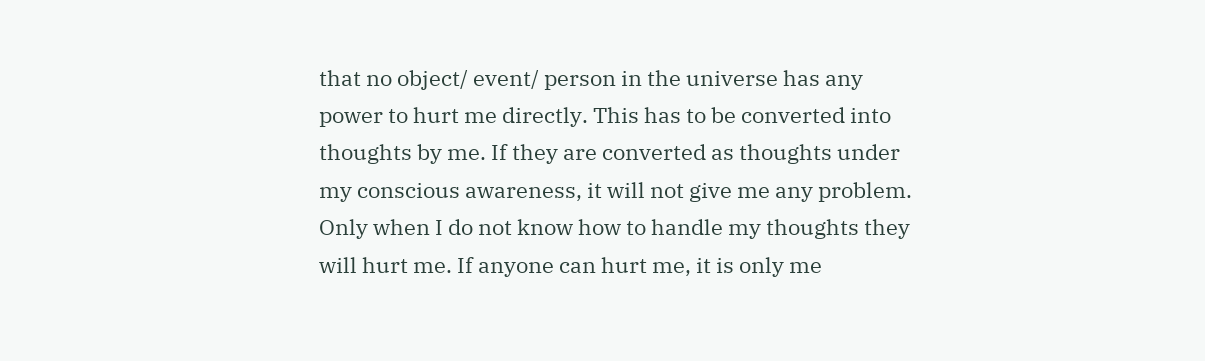that no object/ event/ person in the universe has any power to hurt me directly. This has to be converted into thoughts by me. If they are converted as thoughts under my conscious awareness, it will not give me any problem. Only when I do not know how to handle my thoughts they will hurt me. If anyone can hurt me, it is only me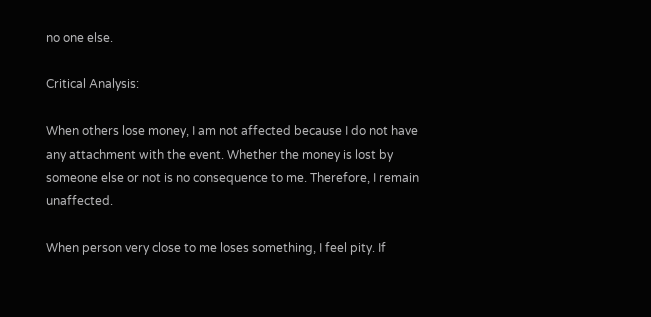no one else.

Critical Analysis:

When others lose money, I am not affected because I do not have any attachment with the event. Whether the money is lost by someone else or not is no consequence to me. Therefore, I remain unaffected.

When person very close to me loses something, I feel pity. If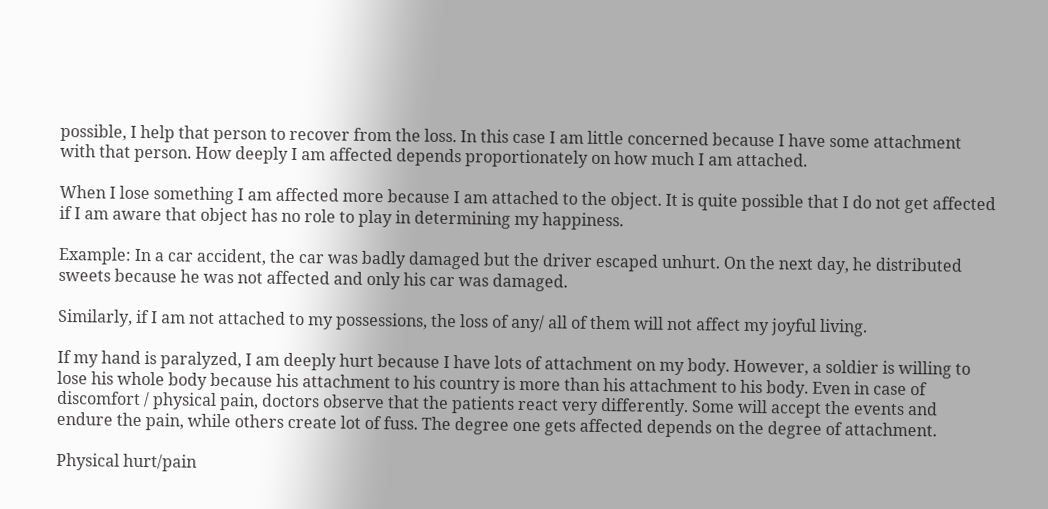possible, I help that person to recover from the loss. In this case I am little concerned because I have some attachment with that person. How deeply I am affected depends proportionately on how much I am attached.

When I lose something I am affected more because I am attached to the object. It is quite possible that I do not get affected if I am aware that object has no role to play in determining my happiness.

Example: In a car accident, the car was badly damaged but the driver escaped unhurt. On the next day, he distributed sweets because he was not affected and only his car was damaged.

Similarly, if I am not attached to my possessions, the loss of any/ all of them will not affect my joyful living.

If my hand is paralyzed, I am deeply hurt because I have lots of attachment on my body. However, a soldier is willing to lose his whole body because his attachment to his country is more than his attachment to his body. Even in case of discomfort / physical pain, doctors observe that the patients react very differently. Some will accept the events and endure the pain, while others create lot of fuss. The degree one gets affected depends on the degree of attachment.

Physical hurt/pain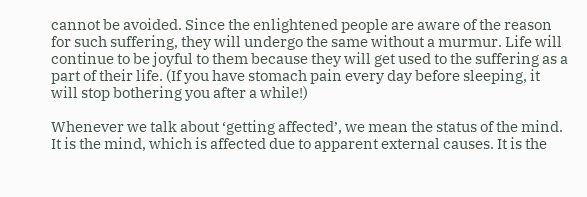cannot be avoided. Since the enlightened people are aware of the reason for such suffering, they will undergo the same without a murmur. Life will continue to be joyful to them because they will get used to the suffering as a part of their life. (If you have stomach pain every day before sleeping, it will stop bothering you after a while!)

Whenever we talk about ‘getting affected’, we mean the status of the mind. It is the mind, which is affected due to apparent external causes. It is the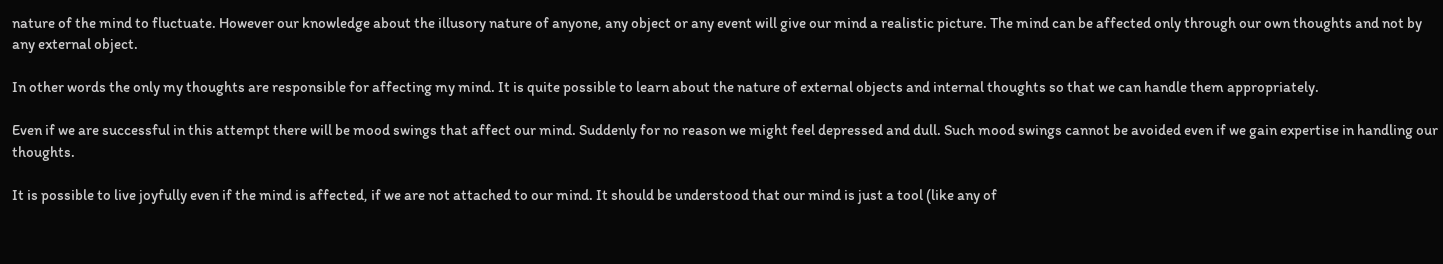nature of the mind to fluctuate. However our knowledge about the illusory nature of anyone, any object or any event will give our mind a realistic picture. The mind can be affected only through our own thoughts and not by any external object.

In other words the only my thoughts are responsible for affecting my mind. It is quite possible to learn about the nature of external objects and internal thoughts so that we can handle them appropriately.

Even if we are successful in this attempt there will be mood swings that affect our mind. Suddenly for no reason we might feel depressed and dull. Such mood swings cannot be avoided even if we gain expertise in handling our thoughts.

It is possible to live joyfully even if the mind is affected, if we are not attached to our mind. It should be understood that our mind is just a tool (like any of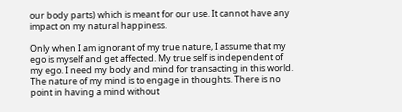our body parts) which is meant for our use. It cannot have any impact on my natural happiness.

Only when I am ignorant of my true nature, I assume that my ego is myself and get affected. My true self is independent of my ego. I need my body and mind for transacting in this world. The nature of my mind is to engage in thoughts. There is no point in having a mind without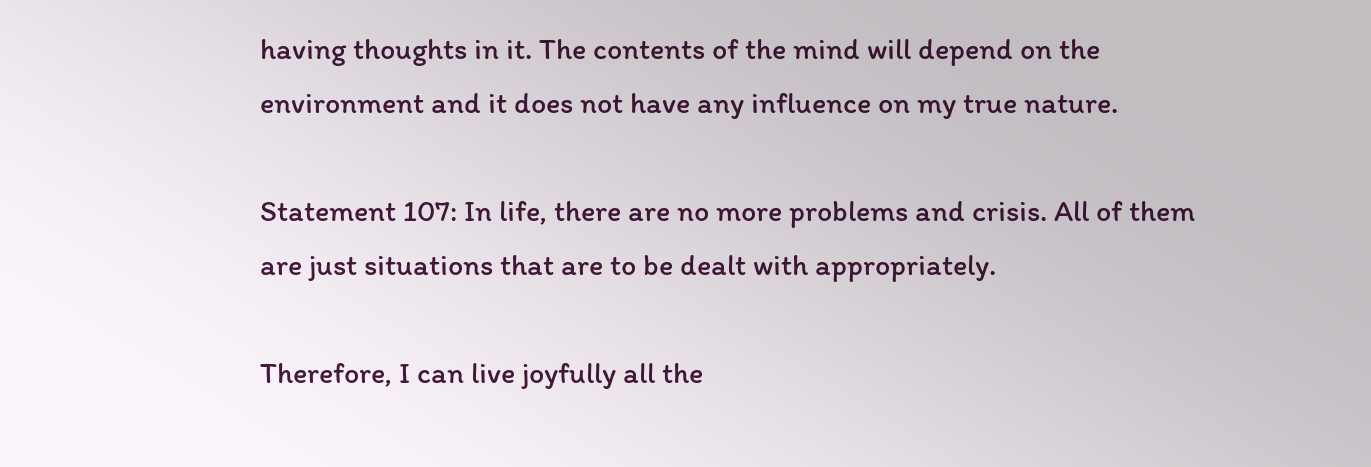having thoughts in it. The contents of the mind will depend on the environment and it does not have any influence on my true nature.

Statement 107: In life, there are no more problems and crisis. All of them are just situations that are to be dealt with appropriately.

Therefore, I can live joyfully all the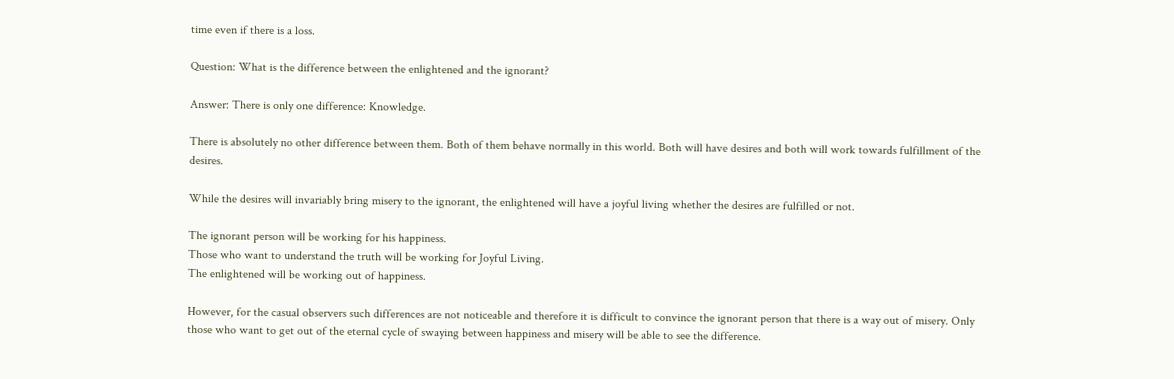time even if there is a loss.

Question: What is the difference between the enlightened and the ignorant?

Answer: There is only one difference: Knowledge.

There is absolutely no other difference between them. Both of them behave normally in this world. Both will have desires and both will work towards fulfillment of the desires.

While the desires will invariably bring misery to the ignorant, the enlightened will have a joyful living whether the desires are fulfilled or not.

The ignorant person will be working for his happiness.
Those who want to understand the truth will be working for Joyful Living.
The enlightened will be working out of happiness.

However, for the casual observers such differences are not noticeable and therefore it is difficult to convince the ignorant person that there is a way out of misery. Only those who want to get out of the eternal cycle of swaying between happiness and misery will be able to see the difference.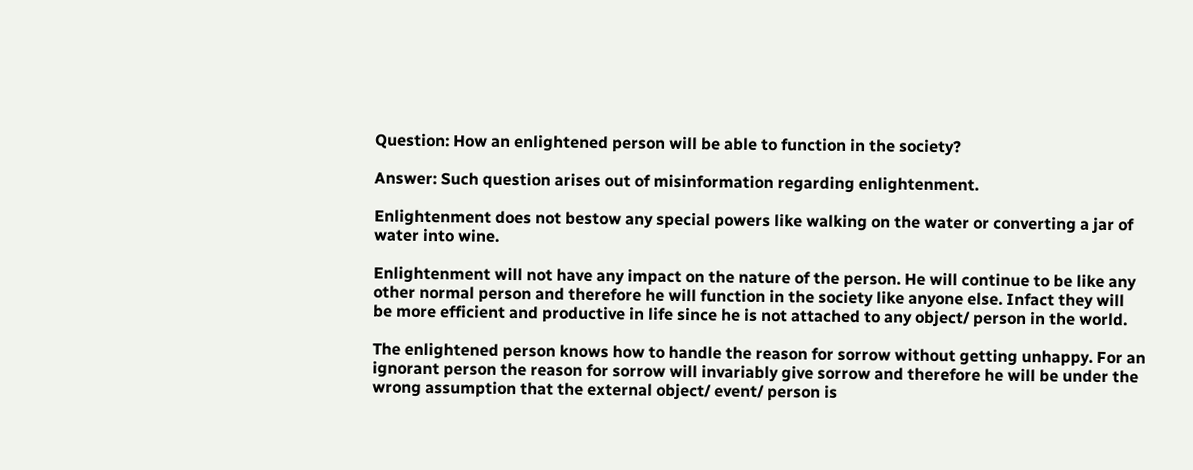Question: How an enlightened person will be able to function in the society?

Answer: Such question arises out of misinformation regarding enlightenment.

Enlightenment does not bestow any special powers like walking on the water or converting a jar of water into wine.

Enlightenment will not have any impact on the nature of the person. He will continue to be like any other normal person and therefore he will function in the society like anyone else. Infact they will be more efficient and productive in life since he is not attached to any object/ person in the world.

The enlightened person knows how to handle the reason for sorrow without getting unhappy. For an ignorant person the reason for sorrow will invariably give sorrow and therefore he will be under the wrong assumption that the external object/ event/ person is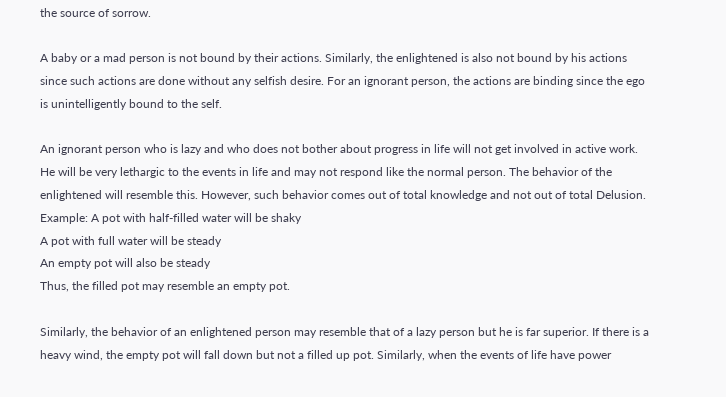the source of sorrow.

A baby or a mad person is not bound by their actions. Similarly, the enlightened is also not bound by his actions since such actions are done without any selfish desire. For an ignorant person, the actions are binding since the ego is unintelligently bound to the self.

An ignorant person who is lazy and who does not bother about progress in life will not get involved in active work. He will be very lethargic to the events in life and may not respond like the normal person. The behavior of the enlightened will resemble this. However, such behavior comes out of total knowledge and not out of total Delusion.
Example: A pot with half-filled water will be shaky
A pot with full water will be steady
An empty pot will also be steady
Thus, the filled pot may resemble an empty pot.

Similarly, the behavior of an enlightened person may resemble that of a lazy person but he is far superior. If there is a heavy wind, the empty pot will fall down but not a filled up pot. Similarly, when the events of life have power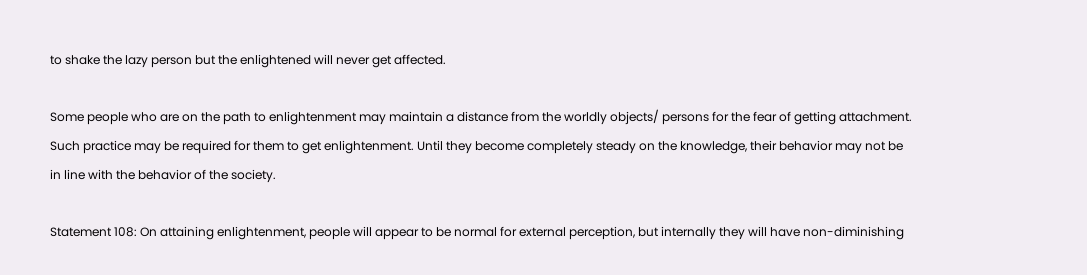to shake the lazy person but the enlightened will never get affected.

Some people who are on the path to enlightenment may maintain a distance from the worldly objects/ persons for the fear of getting attachment. Such practice may be required for them to get enlightenment. Until they become completely steady on the knowledge, their behavior may not be in line with the behavior of the society.

Statement 108: On attaining enlightenment, people will appear to be normal for external perception, but internally they will have non-diminishing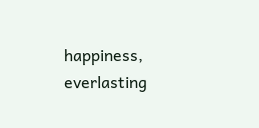happiness, everlasting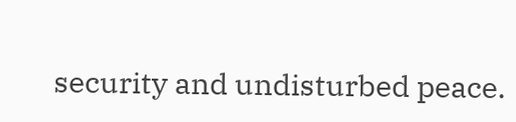security and undisturbed peace.